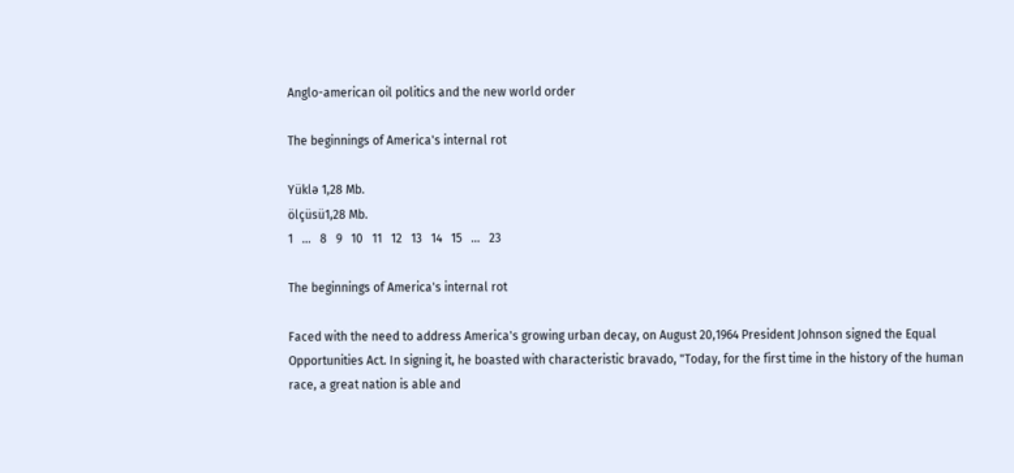Anglo-american oil politics and the new world order

The beginnings of America's internal rot

Yüklə 1,28 Mb.
ölçüsü1,28 Mb.
1   ...   8   9   10   11   12   13   14   15   ...   23

The beginnings of America's internal rot

Faced with the need to address America's growing urban decay, on August 20,1964 President Johnson signed the Equal Opportunities Act. In signing it, he boasted with characteristic bravado, "Today, for the first time in the history of the human race, a great nation is able and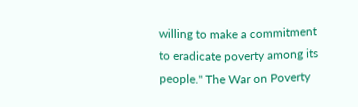willing to make a commitment to eradicate poverty among its people." The War on Poverty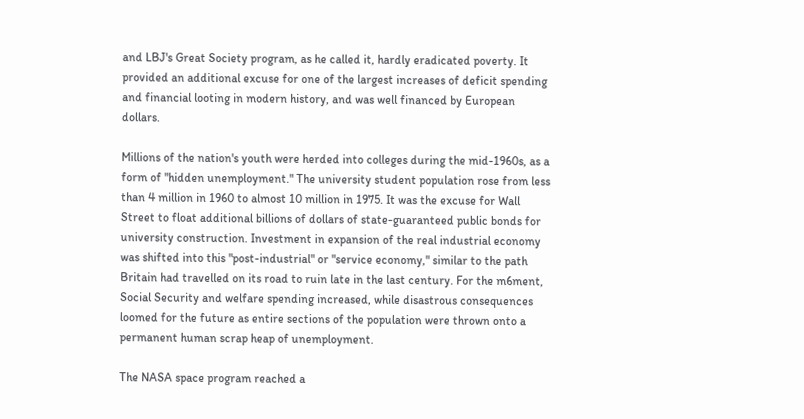and LBJ's Great Society program, as he called it, hardly eradicated poverty. It provided an additional excuse for one of the largest increases of deficit spending and financial looting in modern history, and was well financed by European dollars.

Millions of the nation's youth were herded into colleges during the mid-1960s, as a form of "hidden unemployment." The university student population rose from less than 4 million in 1960 to almost 10 million in 1975. It was the excuse for Wall Street to float additional billions of dollars of state-guaranteed public bonds for university construction. Investment in expansion of the real industrial economy was shifted into this "post-industrial" or "service economy," similar to the path Britain had travelled on its road to ruin late in the last century. For the m6ment, Social Security and welfare spending increased, while disastrous consequences loomed for the future as entire sections of the population were thrown onto a permanent human scrap heap of unemployment.

The NASA space program reached a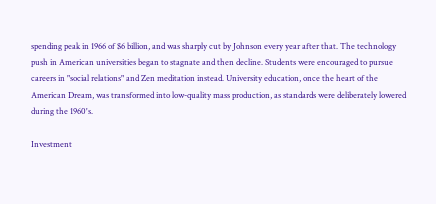spending peak in 1966 of $6 billion, and was sharply cut by Johnson every year after that. The technology push in American universities began to stagnate and then decline. Students were encouraged to pursue careers in "social relations" and Zen meditation instead. University education, once the heart of the American Dream, was transformed into low-quality mass production, as standards were deliberately lowered during the 1960's.

Investment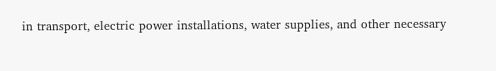in transport, electric power installations, water supplies, and other necessary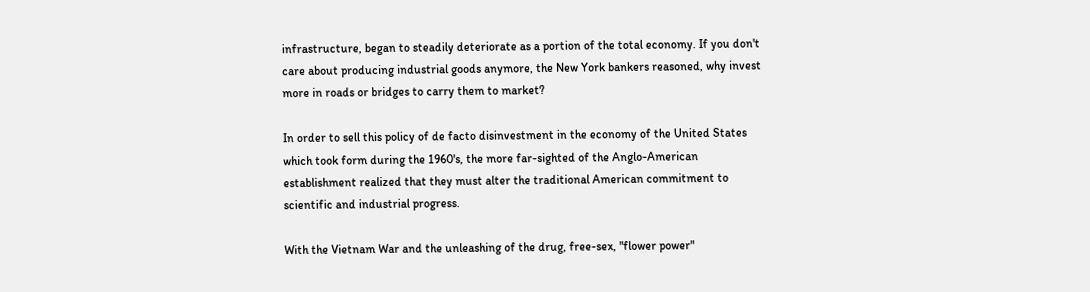infrastructure, began to steadily deteriorate as a portion of the total economy. If you don't care about producing industrial goods anymore, the New York bankers reasoned, why invest more in roads or bridges to carry them to market?

In order to sell this policy of de facto disinvestment in the economy of the United States which took form during the 1960's, the more far-sighted of the Anglo-American establishment realized that they must alter the traditional American commitment to scientific and industrial progress.

With the Vietnam War and the unleashing of the drug, free-sex, "flower power"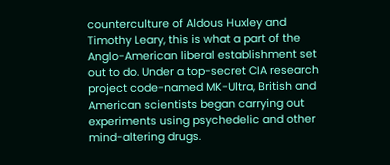counterculture of Aldous Huxley and Timothy Leary, this is what a part of the Anglo-American liberal establishment set out to do. Under a top-secret CIA research project code-named MK-Ultra, British and American scientists began carrying out experiments using psychedelic and other mind-altering drugs.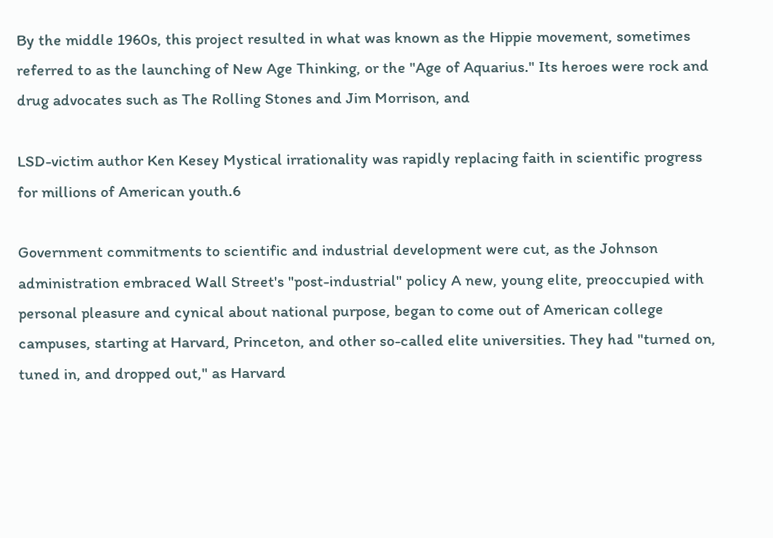By the middle 1960s, this project resulted in what was known as the Hippie movement, sometimes referred to as the launching of New Age Thinking, or the "Age of Aquarius." Its heroes were rock and drug advocates such as The Rolling Stones and Jim Morrison, and

LSD-victim author Ken Kesey Mystical irrationality was rapidly replacing faith in scientific progress for millions of American youth.6

Government commitments to scientific and industrial development were cut, as the Johnson administration embraced Wall Street's "post-industrial" policy A new, young elite, preoccupied with personal pleasure and cynical about national purpose, began to come out of American college campuses, starting at Harvard, Princeton, and other so-called elite universities. They had "turned on, tuned in, and dropped out," as Harvard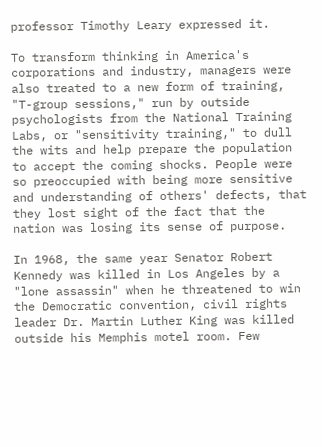professor Timothy Leary expressed it.

To transform thinking in America's corporations and industry, managers were also treated to a new form of training, "T-group sessions," run by outside psychologists from the National Training Labs, or "sensitivity training," to dull the wits and help prepare the population to accept the coming shocks. People were so preoccupied with being more sensitive and understanding of others' defects, that they lost sight of the fact that the nation was losing its sense of purpose.

In 1968, the same year Senator Robert Kennedy was killed in Los Angeles by a "lone assassin" when he threatened to win the Democratic convention, civil rights leader Dr. Martin Luther King was killed outside his Memphis motel room. Few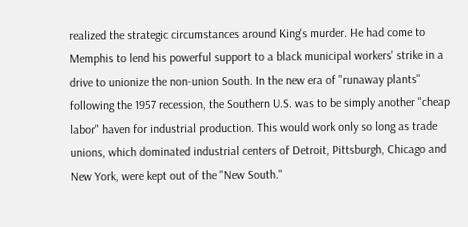realized the strategic circumstances around King's murder. He had come to Memphis to lend his powerful support to a black municipal workers' strike in a drive to unionize the non-union South. In the new era of "runaway plants" following the 1957 recession, the Southern U.S. was to be simply another "cheap labor" haven for industrial production. This would work only so long as trade unions, which dominated industrial centers of Detroit, Pittsburgh, Chicago and New York, were kept out of the "New South."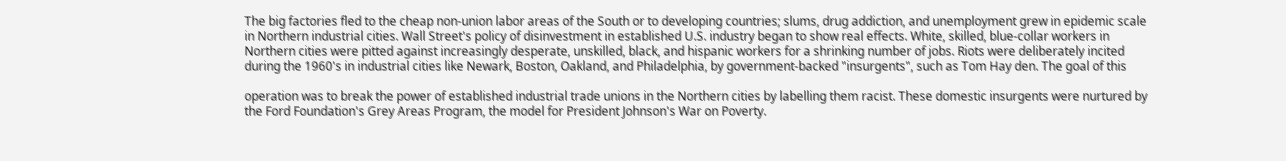The big factories fled to the cheap non-union labor areas of the South or to developing countries; slums, drug addiction, and unemployment grew in epidemic scale in Northern industrial cities. Wall Street's policy of disinvestment in established U.S. industry began to show real effects. White, skilled, blue-collar workers in Northern cities were pitted against increasingly desperate, unskilled, black, and hispanic workers for a shrinking number of jobs. Riots were deliberately incited during the 1960's in industrial cities like Newark, Boston, Oakland, and Philadelphia, by government-backed "insurgents", such as Tom Hay den. The goal of this

operation was to break the power of established industrial trade unions in the Northern cities by labelling them racist. These domestic insurgents were nurtured by the Ford Foundation's Grey Areas Program, the model for President Johnson's War on Poverty.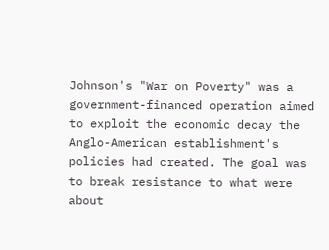Johnson's "War on Poverty" was a government-financed operation aimed to exploit the economic decay the Anglo-American establishment's policies had created. The goal was to break resistance to what were about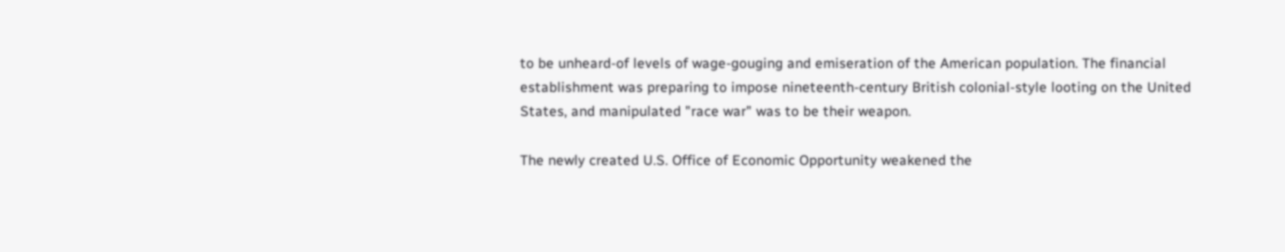to be unheard-of levels of wage-gouging and emiseration of the American population. The financial establishment was preparing to impose nineteenth-century British colonial-style looting on the United States, and manipulated "race war" was to be their weapon.

The newly created U.S. Office of Economic Opportunity weakened the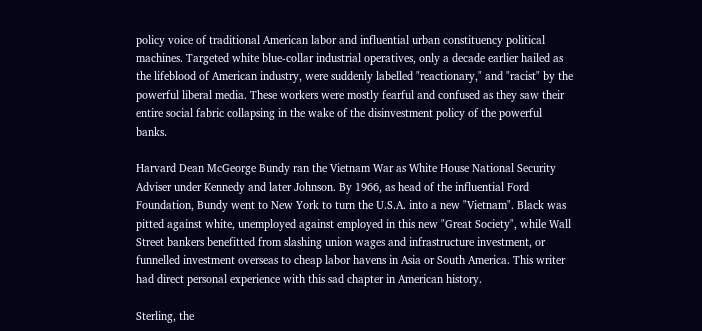policy voice of traditional American labor and influential urban constituency political machines. Targeted white blue-collar industrial operatives, only a decade earlier hailed as the lifeblood of American industry, were suddenly labelled "reactionary," and "racist" by the powerful liberal media. These workers were mostly fearful and confused as they saw their entire social fabric collapsing in the wake of the disinvestment policy of the powerful banks.

Harvard Dean McGeorge Bundy ran the Vietnam War as White House National Security Adviser under Kennedy and later Johnson. By 1966, as head of the influential Ford Foundation, Bundy went to New York to turn the U.S.A. into a new "Vietnam". Black was pitted against white, unemployed against employed in this new "Great Society", while Wall Street bankers benefitted from slashing union wages and infrastructure investment, or funnelled investment overseas to cheap labor havens in Asia or South America. This writer had direct personal experience with this sad chapter in American history.

Sterling, the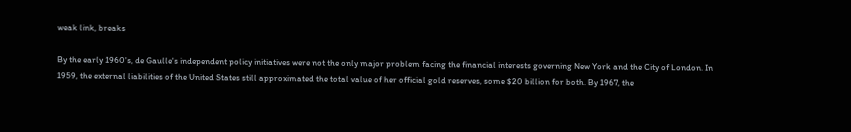weak link, breaks

By the early 1960's, de Gaulle's independent policy initiatives were not the only major problem facing the financial interests governing New York and the City of London. In 1959, the external liabilities of the United States still approximated the total value of her official gold reserves, some $20 billion for both. By 1967, the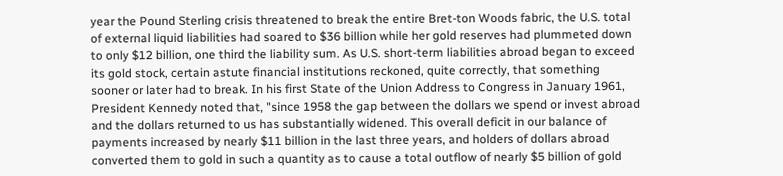year the Pound Sterling crisis threatened to break the entire Bret-ton Woods fabric, the U.S. total of external liquid liabilities had soared to $36 billion while her gold reserves had plummeted down to only $12 billion, one third the liability sum. As U.S. short-term liabilities abroad began to exceed its gold stock, certain astute financial institutions reckoned, quite correctly, that something sooner or later had to break. In his first State of the Union Address to Congress in January 1961, President Kennedy noted that, "since 1958 the gap between the dollars we spend or invest abroad and the dollars returned to us has substantially widened. This overall deficit in our balance of payments increased by nearly $11 billion in the last three years, and holders of dollars abroad converted them to gold in such a quantity as to cause a total outflow of nearly $5 billion of gold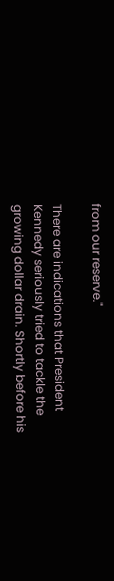from our reserve."

There are indications that President Kennedy seriously tried to tackle the growing dollar drain. Shortly before his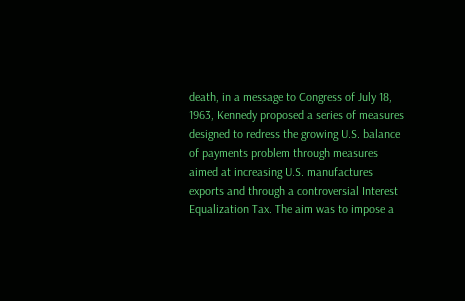death, in a message to Congress of July 18, 1963, Kennedy proposed a series of measures designed to redress the growing U.S. balance of payments problem through measures aimed at increasing U.S. manufactures exports and through a controversial Interest Equalization Tax. The aim was to impose a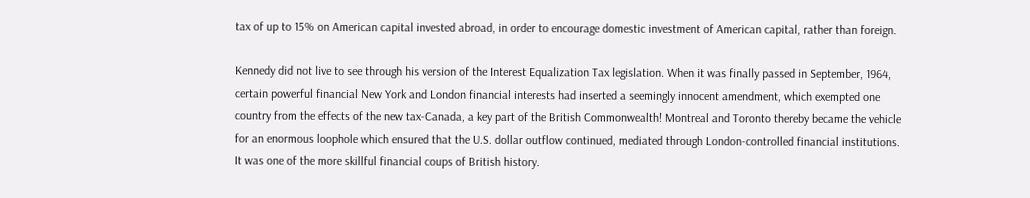tax of up to 15% on American capital invested abroad, in order to encourage domestic investment of American capital, rather than foreign.

Kennedy did not live to see through his version of the Interest Equalization Tax legislation. When it was finally passed in September, 1964, certain powerful financial New York and London financial interests had inserted a seemingly innocent amendment, which exempted one country from the effects of the new tax-Canada, a key part of the British Commonwealth! Montreal and Toronto thereby became the vehicle for an enormous loophole which ensured that the U.S. dollar outflow continued, mediated through London-controlled financial institutions. It was one of the more skillful financial coups of British history.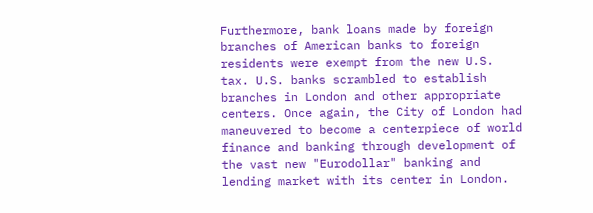Furthermore, bank loans made by foreign branches of American banks to foreign residents were exempt from the new U.S. tax. U.S. banks scrambled to establish branches in London and other appropriate centers. Once again, the City of London had maneuvered to become a centerpiece of world finance and banking through development of the vast new "Eurodollar" banking and lending market with its center in London.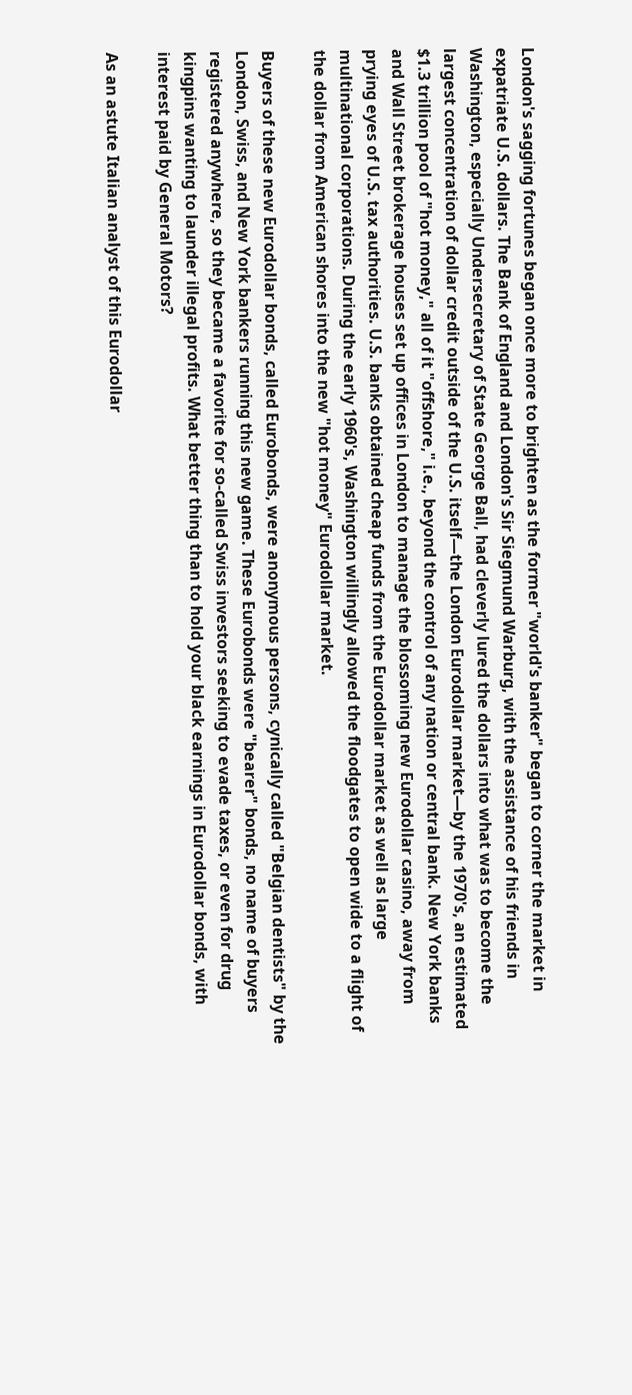London's sagging fortunes began once more to brighten as the former "world's banker" began to corner the market in expatriate U.S. dollars. The Bank of England and London's Sir Siegmund Warburg, with the assistance of his friends in Washington, especially Undersecretary of State George Ball, had cleverly lured the dollars into what was to become the largest concentration of dollar credit outside of the U.S. itself—the London Eurodollar market—by the 1970's, an estimated $1.3 trillion pool of "hot money," all of it "offshore," i.e., beyond the control of any nation or central bank. New York banks and Wall Street brokerage houses set up offices in London to manage the blossoming new Eurodollar casino, away from prying eyes of U.S. tax authorities. U.S. banks obtained cheap funds from the Eurodollar market as well as large multinational corporations. During the early 1960's, Washington willingly allowed the floodgates to open wide to a flight of the dollar from American shores into the new "hot money" Eurodollar market.

Buyers of these new Eurodollar bonds, called Eurobonds, were anonymous persons, cynically called "Belgian dentists" by the London, Swiss, and New York bankers running this new game. These Eurobonds were "bearer" bonds, no name of buyers registered anywhere, so they became a favorite for so-called Swiss investors seeking to evade taxes, or even for drug kingpins wanting to launder illegal profits. What better thing than to hold your black earnings in Eurodollar bonds, with interest paid by General Motors?

As an astute Italian analyst of this Eurodollar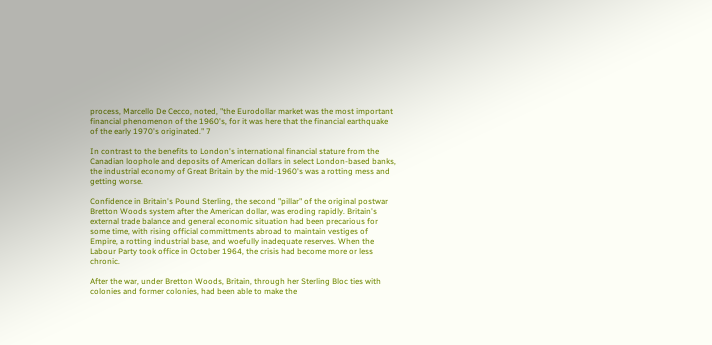process, Marcello De Cecco, noted, "the Eurodollar market was the most important financial phenomenon of the 1960's, for it was here that the financial earthquake of the early 1970's originated." 7

In contrast to the benefits to London's international financial stature from the Canadian loophole and deposits of American dollars in select London-based banks, the industrial economy of Great Britain by the mid-1960's was a rotting mess and getting worse.

Confidence in Britain's Pound Sterling, the second "pillar" of the original postwar Bretton Woods system after the American dollar, was eroding rapidly. Britain's external trade balance and general economic situation had been precarious for some time, with rising official committments abroad to maintain vestiges of Empire, a rotting industrial base, and woefully inadequate reserves. When the Labour Party took office in October 1964, the crisis had become more or less chronic.

After the war, under Bretton Woods, Britain, through her Sterling Bloc ties with colonies and former colonies, had been able to make the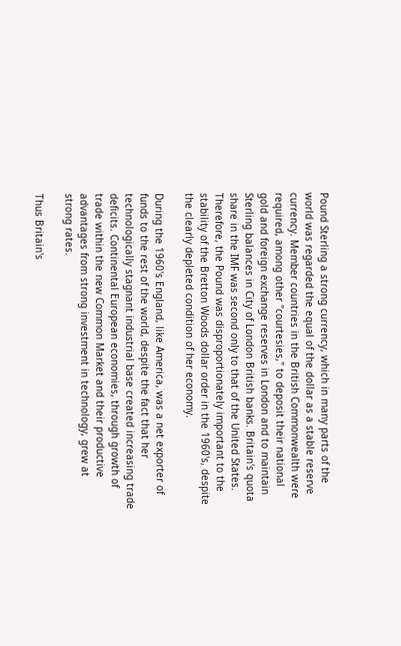Pound Sterling a strong currency, which in many parts of the world was regarded the equal of the dollar as a stable reserve currency. Member countries in the British Commonwealth were required, among other "courtesies," to deposit their national gold and foreign exchange reserves in London and to maintain Sterling balances in City of London British banks. Britain's quota share in the IMF was second only to that of the United States. Therefore, the Pound was disproportionately important to the stability of the Bretton Woods dollar order in the 1960's, despite the clearly depleted condition of her economy.

During the 1960's England, like America, was a net exporter of funds to the rest of the world, despite the fact that her technologically stagnant industrial base created increasing trade deficits. Continental European economies, through growth of trade within the new Common Market and their productive advantages from strong investment in technology, grew at strong rates.

Thus Britain's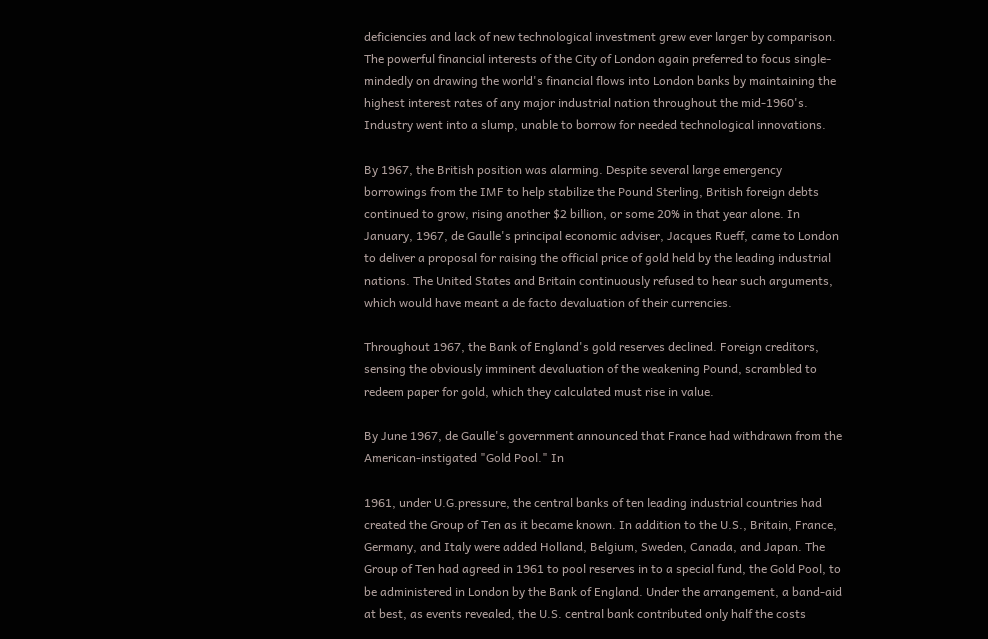deficiencies and lack of new technological investment grew ever larger by comparison. The powerful financial interests of the City of London again preferred to focus single-mindedly on drawing the world's financial flows into London banks by maintaining the highest interest rates of any major industrial nation throughout the mid-1960's. Industry went into a slump, unable to borrow for needed technological innovations.

By 1967, the British position was alarming. Despite several large emergency borrowings from the IMF to help stabilize the Pound Sterling, British foreign debts continued to grow, rising another $2 billion, or some 20% in that year alone. In January, 1967, de Gaulle's principal economic adviser, Jacques Rueff, came to London to deliver a proposal for raising the official price of gold held by the leading industrial nations. The United States and Britain continuously refused to hear such arguments, which would have meant a de facto devaluation of their currencies.

Throughout 1967, the Bank of England's gold reserves declined. Foreign creditors, sensing the obviously imminent devaluation of the weakening Pound, scrambled to redeem paper for gold, which they calculated must rise in value.

By June 1967, de Gaulle's government announced that France had withdrawn from the American-instigated "Gold Pool." In

1961, under U.G.pressure, the central banks of ten leading industrial countries had created the Group of Ten as it became known. In addition to the U.S., Britain, France, Germany, and Italy were added Holland, Belgium, Sweden, Canada, and Japan. The Group of Ten had agreed in 1961 to pool reserves in to a special fund, the Gold Pool, to be administered in London by the Bank of England. Under the arrangement, a band-aid at best, as events revealed, the U.S. central bank contributed only half the costs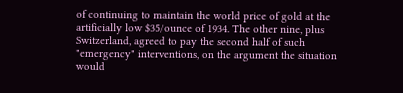of continuing to maintain the world price of gold at the artificially low $35/ounce of 1934. The other nine, plus Switzerland, agreed to pay the second half of such "emergency" interventions, on the argument the situation would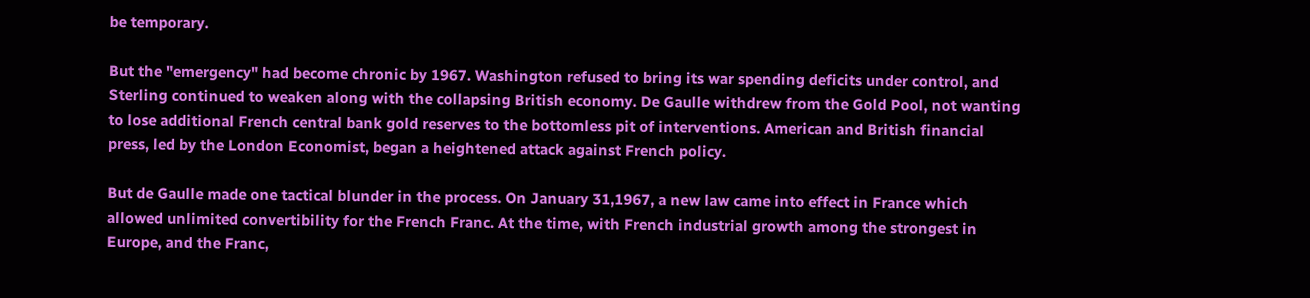be temporary.

But the "emergency" had become chronic by 1967. Washington refused to bring its war spending deficits under control, and Sterling continued to weaken along with the collapsing British economy. De Gaulle withdrew from the Gold Pool, not wanting to lose additional French central bank gold reserves to the bottomless pit of interventions. American and British financial press, led by the London Economist, began a heightened attack against French policy.

But de Gaulle made one tactical blunder in the process. On January 31,1967, a new law came into effect in France which allowed unlimited convertibility for the French Franc. At the time, with French industrial growth among the strongest in Europe, and the Franc,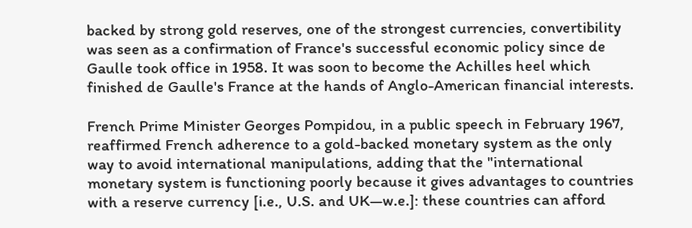backed by strong gold reserves, one of the strongest currencies, convertibility was seen as a confirmation of France's successful economic policy since de Gaulle took office in 1958. It was soon to become the Achilles heel which finished de Gaulle's France at the hands of Anglo-American financial interests.

French Prime Minister Georges Pompidou, in a public speech in February 1967, reaffirmed French adherence to a gold-backed monetary system as the only way to avoid international manipulations, adding that the "international monetary system is functioning poorly because it gives advantages to countries with a reserve currency [i.e., U.S. and UK—w.e.]: these countries can afford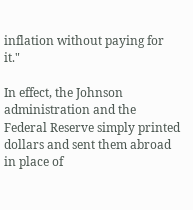inflation without paying for it."

In effect, the Johnson administration and the Federal Reserve simply printed dollars and sent them abroad in place of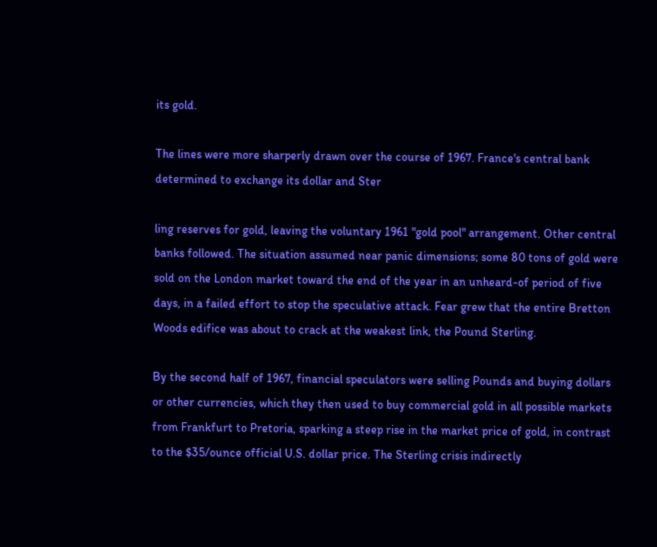its gold.

The lines were more sharperly drawn over the course of 1967. France's central bank determined to exchange its dollar and Ster

ling reserves for gold, leaving the voluntary 1961 "gold pool" arrangement. Other central banks followed. The situation assumed near panic dimensions; some 80 tons of gold were sold on the London market toward the end of the year in an unheard-of period of five days, in a failed effort to stop the speculative attack. Fear grew that the entire Bretton Woods edifice was about to crack at the weakest link, the Pound Sterling.

By the second half of 1967, financial speculators were selling Pounds and buying dollars or other currencies, which they then used to buy commercial gold in all possible markets from Frankfurt to Pretoria, sparking a steep rise in the market price of gold, in contrast to the $35/ounce official U.S. dollar price. The Sterling crisis indirectly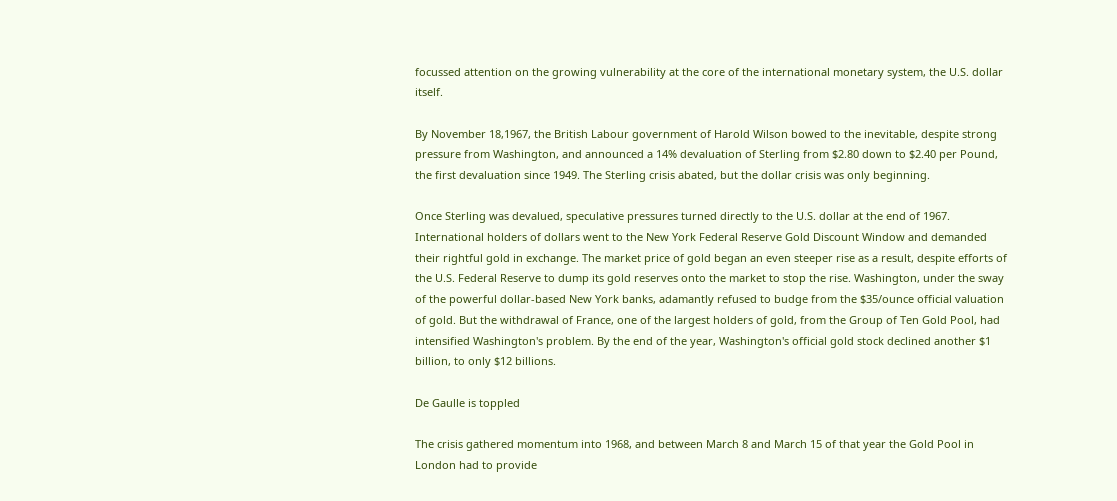focussed attention on the growing vulnerability at the core of the international monetary system, the U.S. dollar itself.

By November 18,1967, the British Labour government of Harold Wilson bowed to the inevitable, despite strong pressure from Washington, and announced a 14% devaluation of Sterling from $2.80 down to $2.40 per Pound, the first devaluation since 1949. The Sterling crisis abated, but the dollar crisis was only beginning.

Once Sterling was devalued, speculative pressures turned directly to the U.S. dollar at the end of 1967. International holders of dollars went to the New York Federal Reserve Gold Discount Window and demanded their rightful gold in exchange. The market price of gold began an even steeper rise as a result, despite efforts of the U.S. Federal Reserve to dump its gold reserves onto the market to stop the rise. Washington, under the sway of the powerful dollar-based New York banks, adamantly refused to budge from the $35/ounce official valuation of gold. But the withdrawal of France, one of the largest holders of gold, from the Group of Ten Gold Pool, had intensified Washington's problem. By the end of the year, Washington's official gold stock declined another $1 billion, to only $12 billions.

De Gaulle is toppled

The crisis gathered momentum into 1968, and between March 8 and March 15 of that year the Gold Pool in London had to provide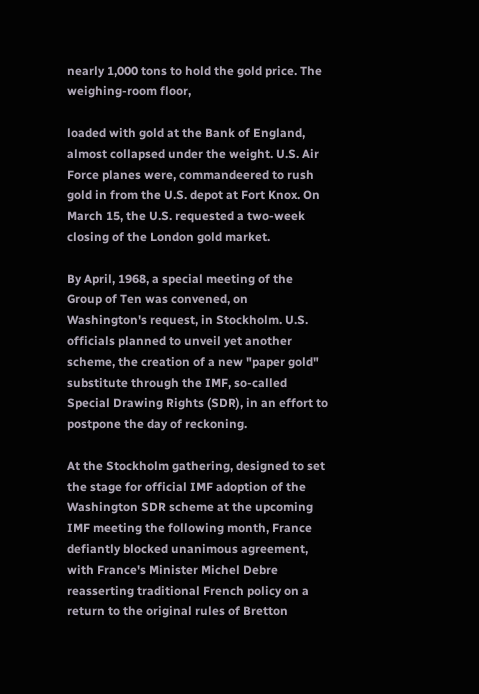nearly 1,000 tons to hold the gold price. The weighing-room floor,

loaded with gold at the Bank of England, almost collapsed under the weight. U.S. Air Force planes were, commandeered to rush gold in from the U.S. depot at Fort Knox. On March 15, the U.S. requested a two-week closing of the London gold market.

By April, 1968, a special meeting of the Group of Ten was convened, on Washington's request, in Stockholm. U.S. officials planned to unveil yet another scheme, the creation of a new "paper gold" substitute through the IMF, so-called Special Drawing Rights (SDR), in an effort to postpone the day of reckoning.

At the Stockholm gathering, designed to set the stage for official IMF adoption of the Washington SDR scheme at the upcoming IMF meeting the following month, France defiantly blocked unanimous agreement, with France's Minister Michel Debre reasserting traditional French policy on a return to the original rules of Bretton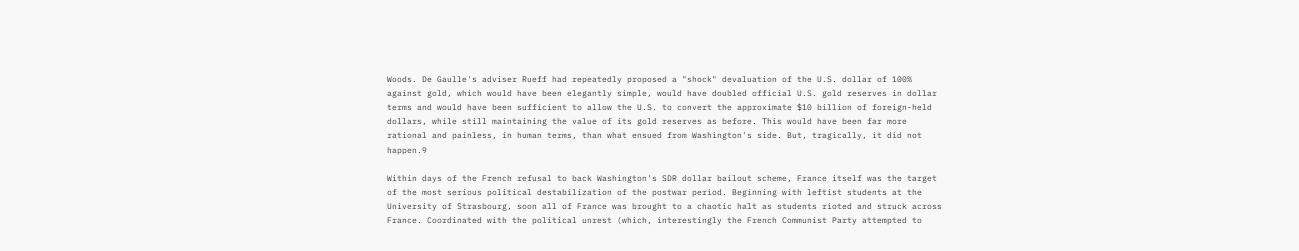Woods. De Gaulle's adviser Rueff had repeatedly proposed a "shock" devaluation of the U.S. dollar of 100% against gold, which would have been elegantly simple, would have doubled official U.S. gold reserves in dollar terms and would have been sufficient to allow the U.S. to convert the approximate $10 billion of foreign-held dollars, while still maintaining the value of its gold reserves as before. This would have been far more rational and painless, in human terms, than what ensued from Washington's side. But, tragically, it did not happen.9

Within days of the French refusal to back Washington's SDR dollar bailout scheme, France itself was the target of the most serious political destabilization of the postwar period. Beginning with leftist students at the University of Strasbourg, soon all of France was brought to a chaotic halt as students rioted and struck across France. Coordinated with the political unrest (which, interestingly the French Communist Party attempted to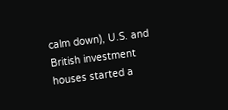calm down), U.S. and British investment houses started a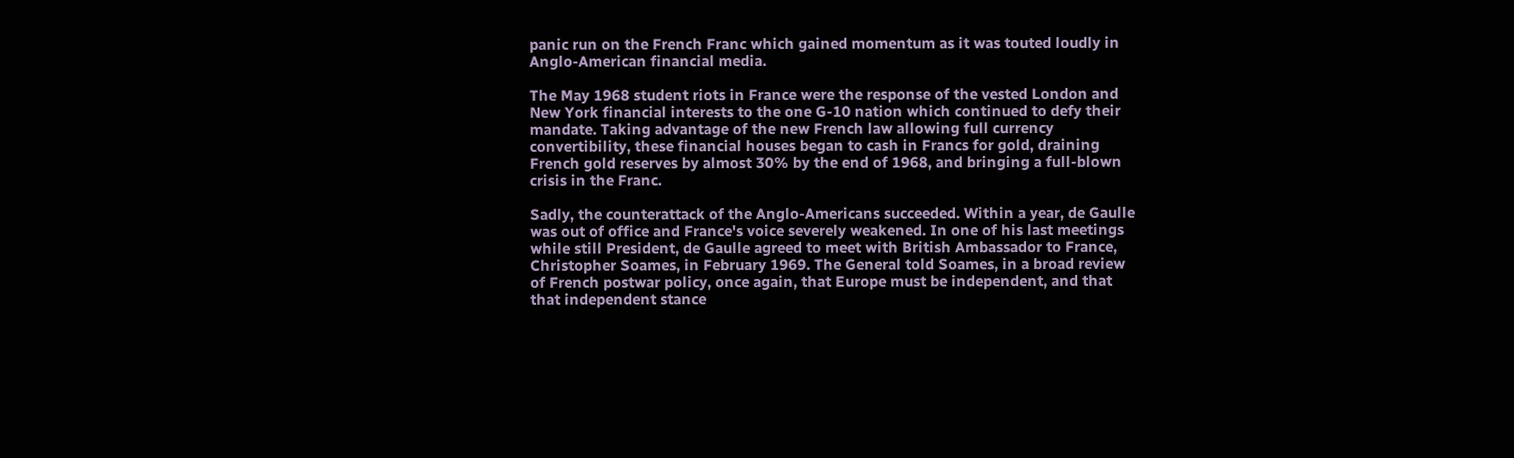panic run on the French Franc which gained momentum as it was touted loudly in Anglo-American financial media.

The May 1968 student riots in France were the response of the vested London and New York financial interests to the one G-10 nation which continued to defy their mandate. Taking advantage of the new French law allowing full currency convertibility, these financial houses began to cash in Francs for gold, draining French gold reserves by almost 30% by the end of 1968, and bringing a full-blown crisis in the Franc.

Sadly, the counterattack of the Anglo-Americans succeeded. Within a year, de Gaulle was out of office and France's voice severely weakened. In one of his last meetings while still President, de Gaulle agreed to meet with British Ambassador to France, Christopher Soames, in February 1969. The General told Soames, in a broad review of French postwar policy, once again, that Europe must be independent, and that that independent stance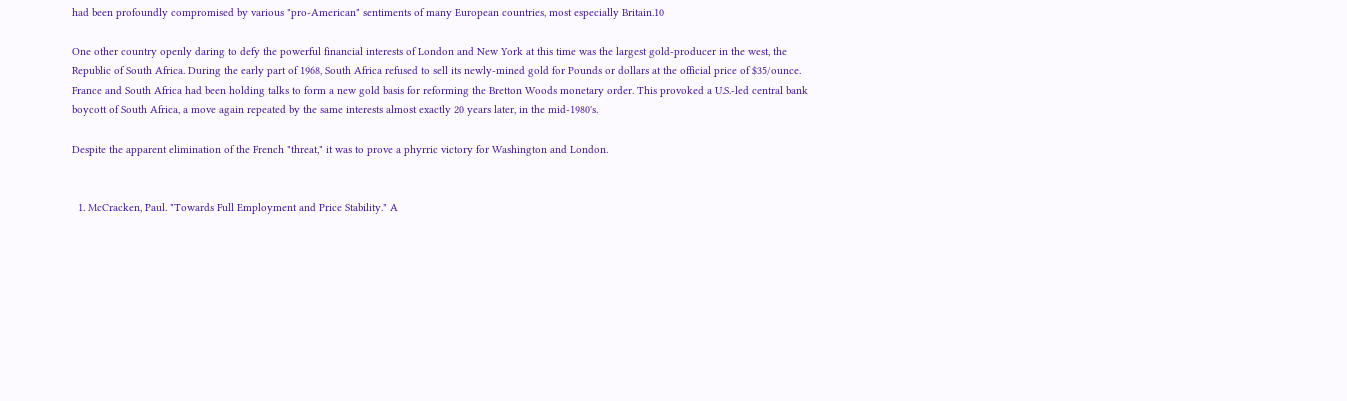had been profoundly compromised by various "pro-American" sentiments of many European countries, most especially Britain.10

One other country openly daring to defy the powerful financial interests of London and New York at this time was the largest gold-producer in the west, the Republic of South Africa. During the early part of 1968, South Africa refused to sell its newly-mined gold for Pounds or dollars at the official price of $35/ounce. France and South Africa had been holding talks to form a new gold basis for reforming the Bretton Woods monetary order. This provoked a U.S.-led central bank boycott of South Africa, a move again repeated by the same interests almost exactly 20 years later, in the mid-1980's.

Despite the apparent elimination of the French "threat," it was to prove a phyrric victory for Washington and London.


  1. McCracken, Paul. "Towards Full Employment and Price Stability." A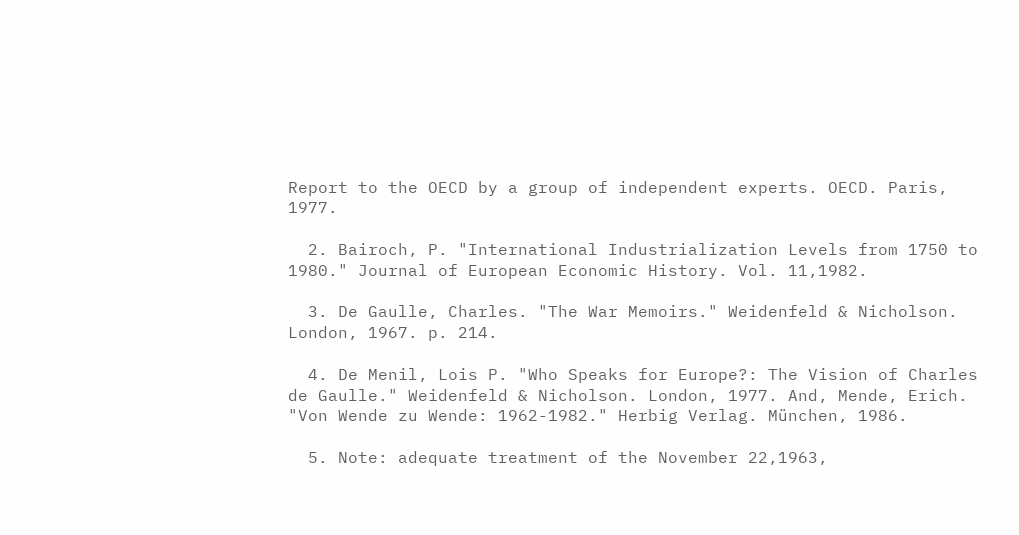Report to the OECD by a group of independent experts. OECD. Paris, 1977.

  2. Bairoch, P. "International Industrialization Levels from 1750 to 1980." Journal of European Economic History. Vol. 11,1982.

  3. De Gaulle, Charles. "The War Memoirs." Weidenfeld & Nicholson. London, 1967. p. 214.

  4. De Menil, Lois P. "Who Speaks for Europe?: The Vision of Charles de Gaulle." Weidenfeld & Nicholson. London, 1977. And, Mende, Erich. "Von Wende zu Wende: 1962-1982." Herbig Verlag. München, 1986.

  5. Note: adequate treatment of the November 22,1963,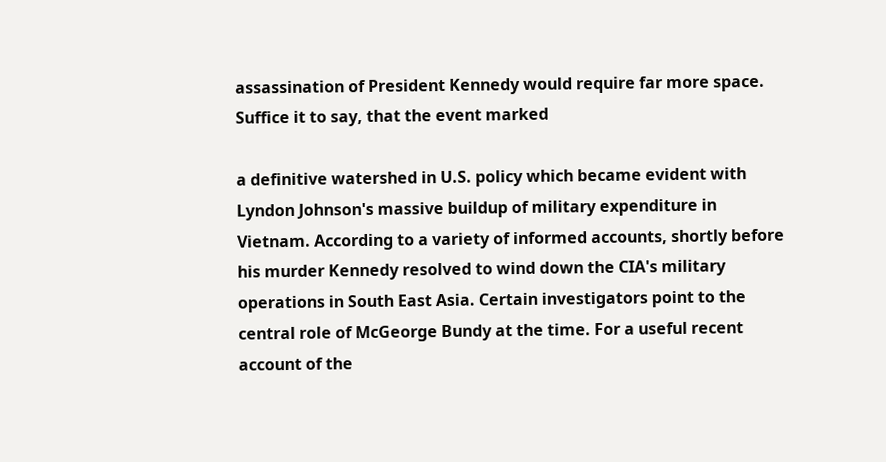assassination of President Kennedy would require far more space. Suffice it to say, that the event marked

a definitive watershed in U.S. policy which became evident with Lyndon Johnson's massive buildup of military expenditure in Vietnam. According to a variety of informed accounts, shortly before his murder Kennedy resolved to wind down the CIA's military operations in South East Asia. Certain investigators point to the central role of McGeorge Bundy at the time. For a useful recent account of the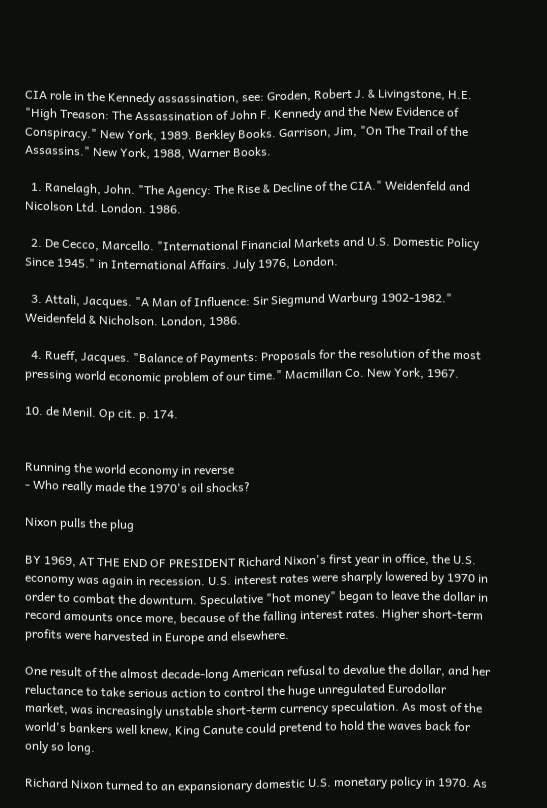CIA role in the Kennedy assassination, see: Groden, Robert J. & Livingstone, H.E. "High Treason: The Assassination of John F. Kennedy and the New Evidence of Conspiracy." New York, 1989. Berkley Books. Garrison, Jim, "On The Trail of the Assassins." New York, 1988, Warner Books.

  1. Ranelagh, John. "The Agency: The Rise & Decline of the CIA." Weidenfeld and Nicolson Ltd. London. 1986.

  2. De Cecco, Marcello. "International Financial Markets and U.S. Domestic Policy Since 1945." in International Affairs. July 1976, London.

  3. Attali, Jacques. "A Man of Influence: Sir Siegmund Warburg 1902-1982." Weidenfeld & Nicholson. London, 1986.

  4. Rueff, Jacques. "Balance of Payments: Proposals for the resolution of the most pressing world economic problem of our time." Macmillan Co. New York, 1967.

10. de Menil. Op cit. p. 174.


Running the world economy in reverse
- Who really made the 1970's oil shocks?

Nixon pulls the plug

BY 1969, AT THE END OF PRESIDENT Richard Nixon's first year in office, the U.S. economy was again in recession. U.S. interest rates were sharply lowered by 1970 in order to combat the downturn. Speculative "hot money" began to leave the dollar in record amounts once more, because of the falling interest rates. Higher short-term profits were harvested in Europe and elsewhere.

One result of the almost decade-long American refusal to devalue the dollar, and her reluctance to take serious action to control the huge unregulated Eurodollar market, was increasingly unstable short-term currency speculation. As most of the world's bankers well knew, King Canute could pretend to hold the waves back for only so long.

Richard Nixon turned to an expansionary domestic U.S. monetary policy in 1970. As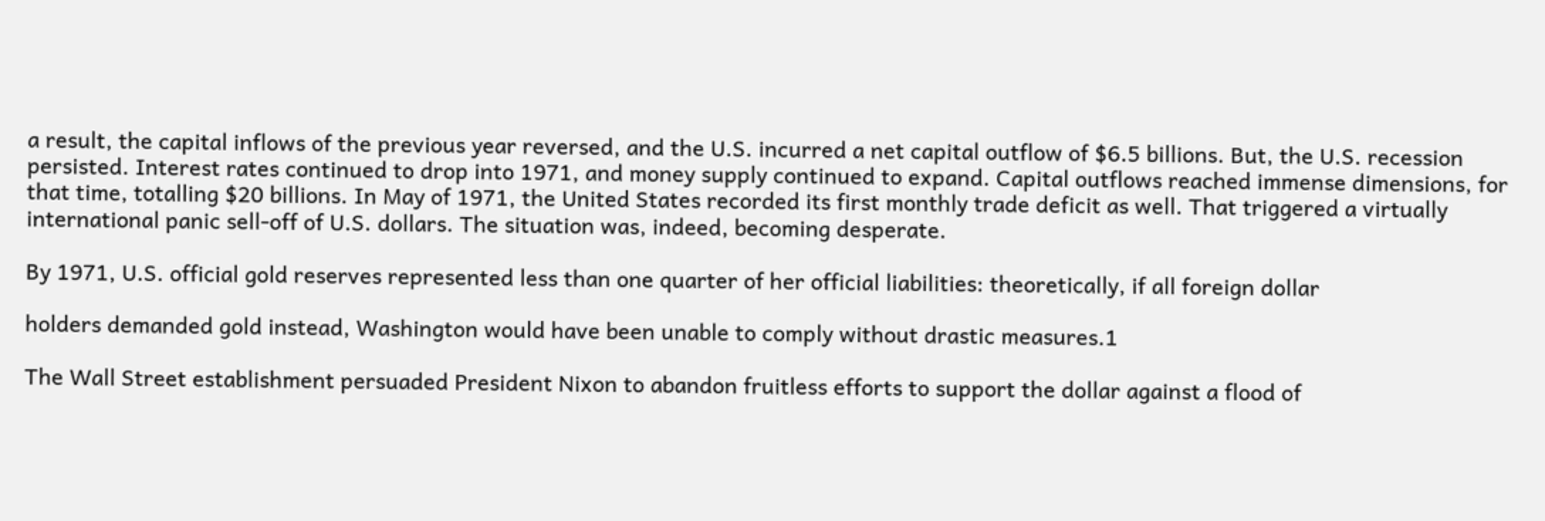a result, the capital inflows of the previous year reversed, and the U.S. incurred a net capital outflow of $6.5 billions. But, the U.S. recession persisted. Interest rates continued to drop into 1971, and money supply continued to expand. Capital outflows reached immense dimensions, for that time, totalling $20 billions. In May of 1971, the United States recorded its first monthly trade deficit as well. That triggered a virtually international panic sell-off of U.S. dollars. The situation was, indeed, becoming desperate.

By 1971, U.S. official gold reserves represented less than one quarter of her official liabilities: theoretically, if all foreign dollar

holders demanded gold instead, Washington would have been unable to comply without drastic measures.1

The Wall Street establishment persuaded President Nixon to abandon fruitless efforts to support the dollar against a flood of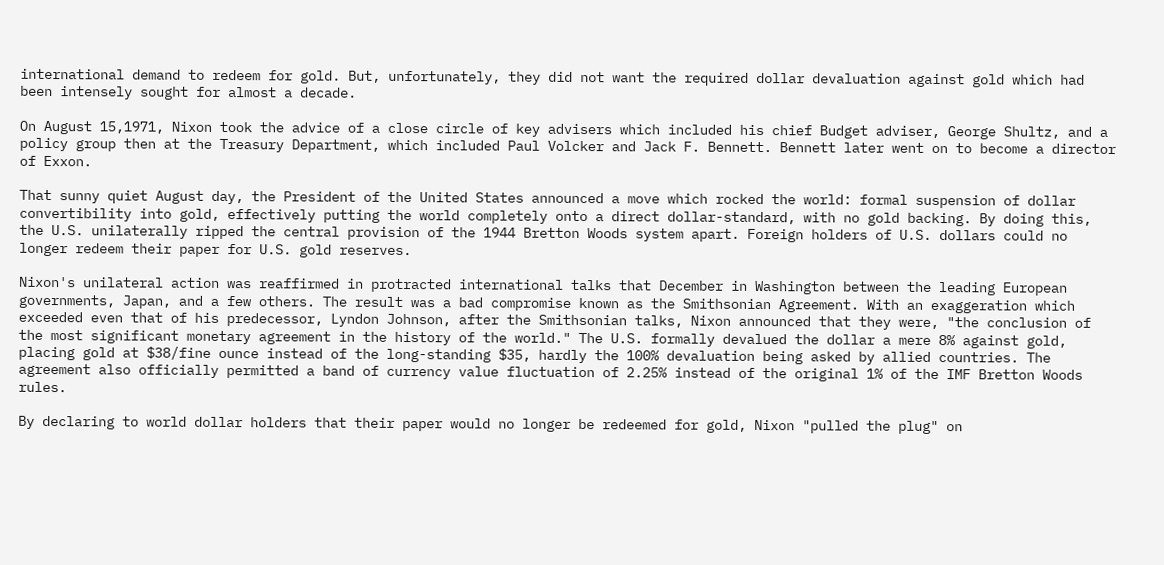international demand to redeem for gold. But, unfortunately, they did not want the required dollar devaluation against gold which had been intensely sought for almost a decade.

On August 15,1971, Nixon took the advice of a close circle of key advisers which included his chief Budget adviser, George Shultz, and a policy group then at the Treasury Department, which included Paul Volcker and Jack F. Bennett. Bennett later went on to become a director of Exxon.

That sunny quiet August day, the President of the United States announced a move which rocked the world: formal suspension of dollar convertibility into gold, effectively putting the world completely onto a direct dollar-standard, with no gold backing. By doing this, the U.S. unilaterally ripped the central provision of the 1944 Bretton Woods system apart. Foreign holders of U.S. dollars could no longer redeem their paper for U.S. gold reserves.

Nixon's unilateral action was reaffirmed in protracted international talks that December in Washington between the leading European governments, Japan, and a few others. The result was a bad compromise known as the Smithsonian Agreement. With an exaggeration which exceeded even that of his predecessor, Lyndon Johnson, after the Smithsonian talks, Nixon announced that they were, "the conclusion of the most significant monetary agreement in the history of the world." The U.S. formally devalued the dollar a mere 8% against gold, placing gold at $38/fine ounce instead of the long-standing $35, hardly the 100% devaluation being asked by allied countries. The agreement also officially permitted a band of currency value fluctuation of 2.25% instead of the original 1% of the IMF Bretton Woods rules.

By declaring to world dollar holders that their paper would no longer be redeemed for gold, Nixon "pulled the plug" on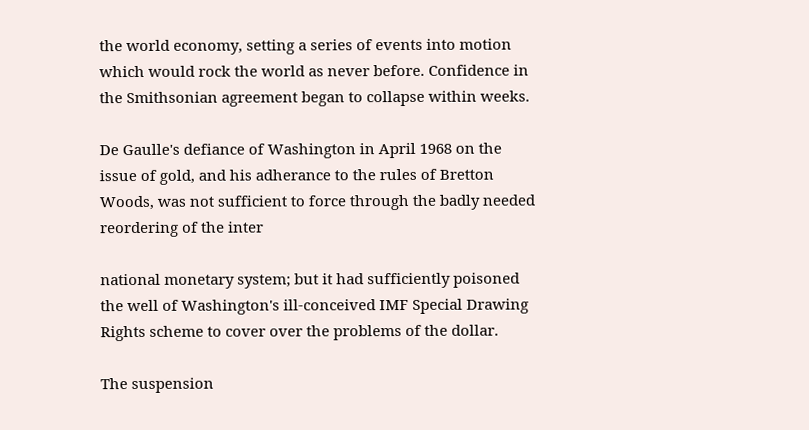the world economy, setting a series of events into motion which would rock the world as never before. Confidence in the Smithsonian agreement began to collapse within weeks.

De Gaulle's defiance of Washington in April 1968 on the issue of gold, and his adherance to the rules of Bretton Woods, was not sufficient to force through the badly needed reordering of the inter

national monetary system; but it had sufficiently poisoned the well of Washington's ill-conceived IMF Special Drawing Rights scheme to cover over the problems of the dollar.

The suspension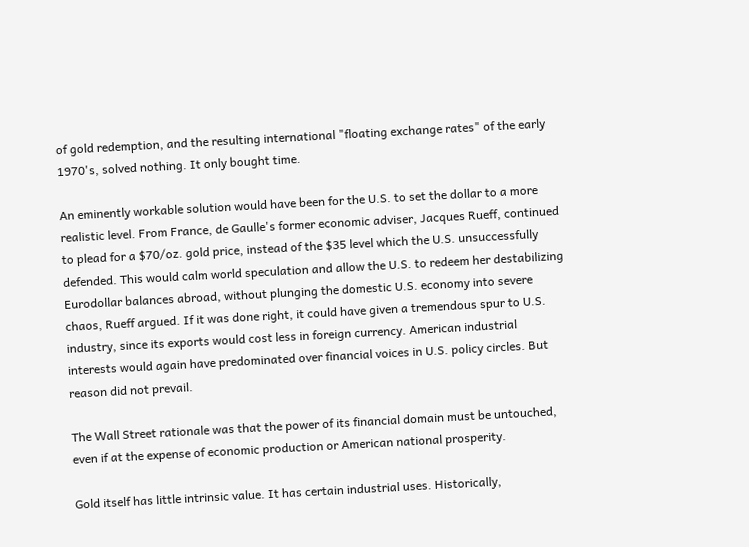of gold redemption, and the resulting international "floating exchange rates" of the early 1970's, solved nothing. It only bought time.

An eminently workable solution would have been for the U.S. to set the dollar to a more realistic level. From France, de Gaulle's former economic adviser, Jacques Rueff, continued to plead for a $70/oz. gold price, instead of the $35 level which the U.S. unsuccessfully defended. This would calm world speculation and allow the U.S. to redeem her destabilizing Eurodollar balances abroad, without plunging the domestic U.S. economy into severe chaos, Rueff argued. If it was done right, it could have given a tremendous spur to U.S. industry, since its exports would cost less in foreign currency. American industrial interests would again have predominated over financial voices in U.S. policy circles. But reason did not prevail.

The Wall Street rationale was that the power of its financial domain must be untouched, even if at the expense of economic production or American national prosperity.

Gold itself has little intrinsic value. It has certain industrial uses. Historically,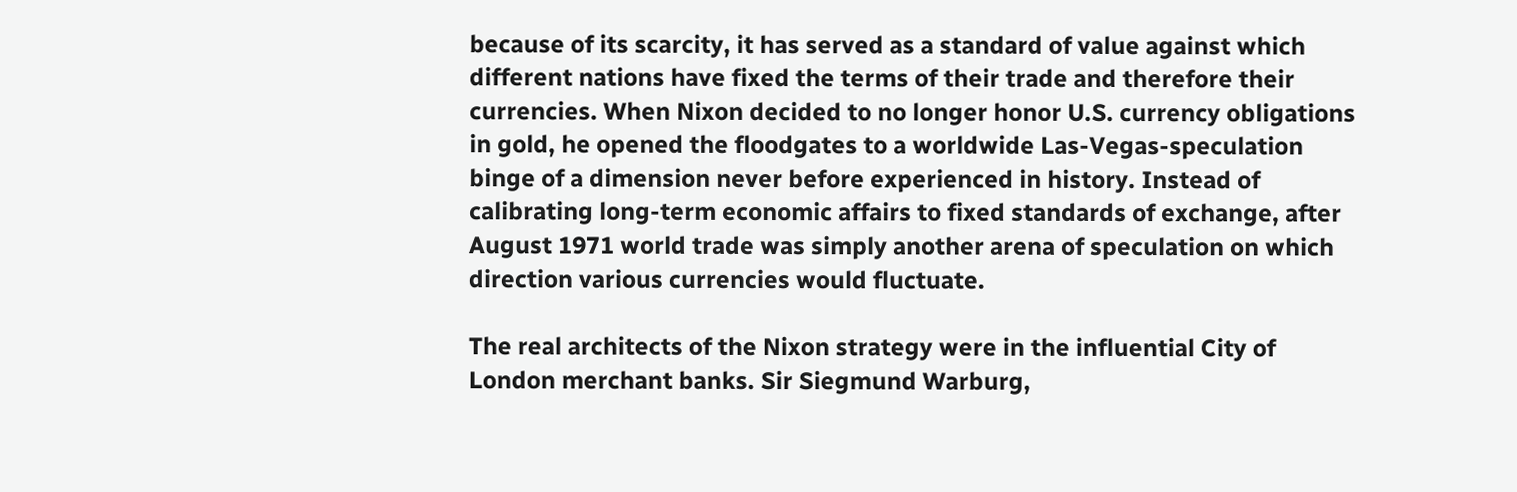because of its scarcity, it has served as a standard of value against which different nations have fixed the terms of their trade and therefore their currencies. When Nixon decided to no longer honor U.S. currency obligations in gold, he opened the floodgates to a worldwide Las-Vegas-speculation binge of a dimension never before experienced in history. Instead of calibrating long-term economic affairs to fixed standards of exchange, after August 1971 world trade was simply another arena of speculation on which direction various currencies would fluctuate.

The real architects of the Nixon strategy were in the influential City of London merchant banks. Sir Siegmund Warburg,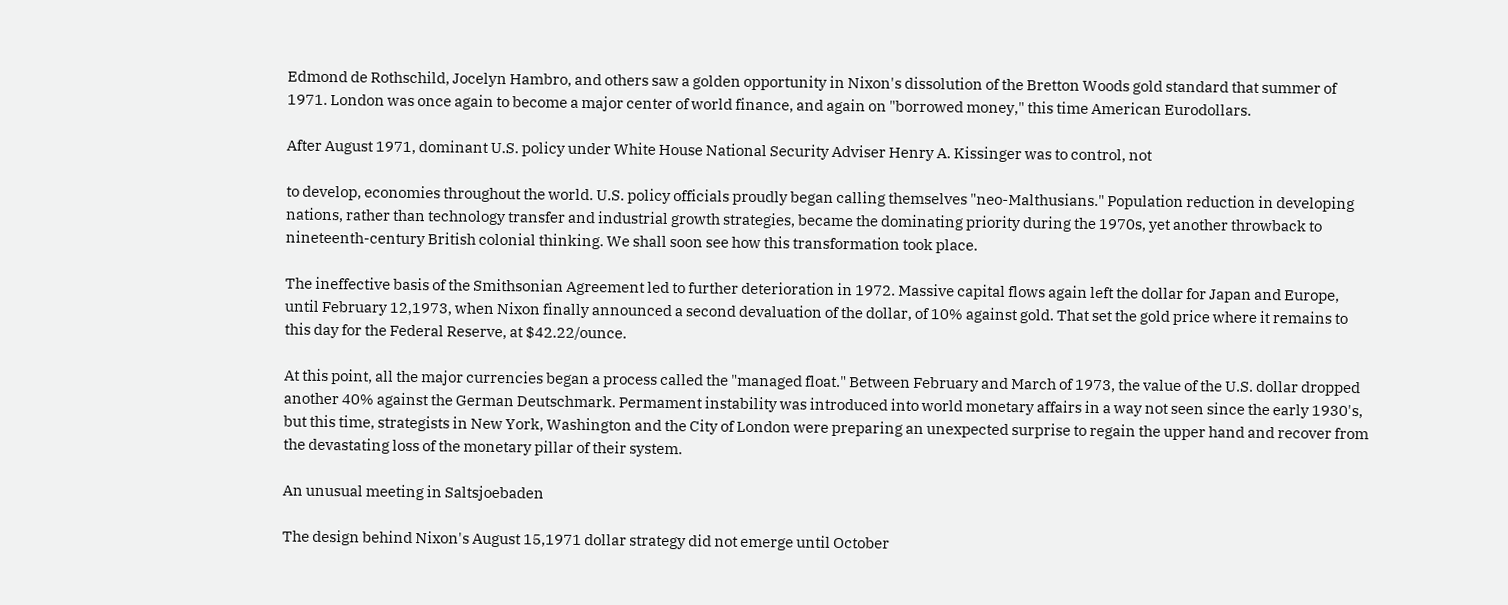Edmond de Rothschild, Jocelyn Hambro, and others saw a golden opportunity in Nixon's dissolution of the Bretton Woods gold standard that summer of 1971. London was once again to become a major center of world finance, and again on "borrowed money," this time American Eurodollars.

After August 1971, dominant U.S. policy under White House National Security Adviser Henry A. Kissinger was to control, not

to develop, economies throughout the world. U.S. policy officials proudly began calling themselves "neo-Malthusians." Population reduction in developing nations, rather than technology transfer and industrial growth strategies, became the dominating priority during the 1970s, yet another throwback to nineteenth-century British colonial thinking. We shall soon see how this transformation took place.

The ineffective basis of the Smithsonian Agreement led to further deterioration in 1972. Massive capital flows again left the dollar for Japan and Europe, until February 12,1973, when Nixon finally announced a second devaluation of the dollar, of 10% against gold. That set the gold price where it remains to this day for the Federal Reserve, at $42.22/ounce.

At this point, all the major currencies began a process called the "managed float." Between February and March of 1973, the value of the U.S. dollar dropped another 40% against the German Deutschmark. Permament instability was introduced into world monetary affairs in a way not seen since the early 1930's, but this time, strategists in New York, Washington and the City of London were preparing an unexpected surprise to regain the upper hand and recover from the devastating loss of the monetary pillar of their system.

An unusual meeting in Saltsjoebaden

The design behind Nixon's August 15,1971 dollar strategy did not emerge until October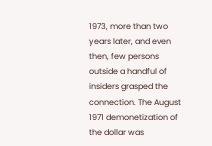1973, more than two years later, and even then, few persons outside a handful of insiders grasped the connection. The August 1971 demonetization of the dollar was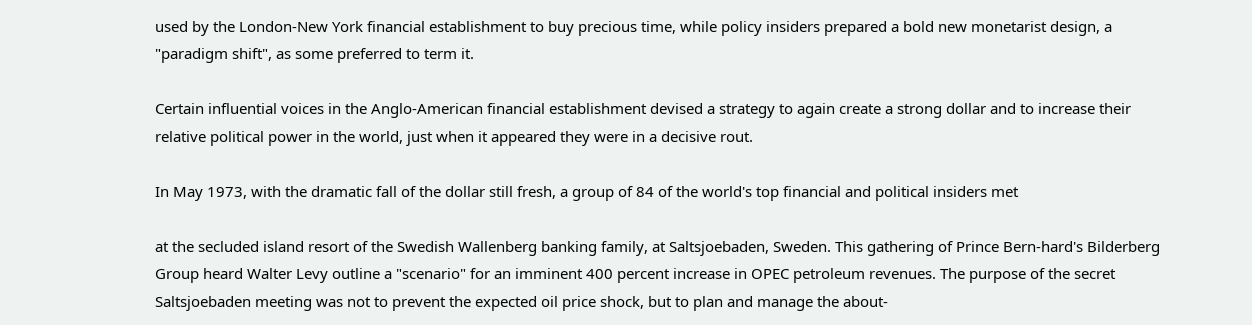used by the London-New York financial establishment to buy precious time, while policy insiders prepared a bold new monetarist design, a "paradigm shift", as some preferred to term it.

Certain influential voices in the Anglo-American financial establishment devised a strategy to again create a strong dollar and to increase their relative political power in the world, just when it appeared they were in a decisive rout.

In May 1973, with the dramatic fall of the dollar still fresh, a group of 84 of the world's top financial and political insiders met

at the secluded island resort of the Swedish Wallenberg banking family, at Saltsjoebaden, Sweden. This gathering of Prince Bern-hard's Bilderberg Group heard Walter Levy outline a "scenario" for an imminent 400 percent increase in OPEC petroleum revenues. The purpose of the secret Saltsjoebaden meeting was not to prevent the expected oil price shock, but to plan and manage the about-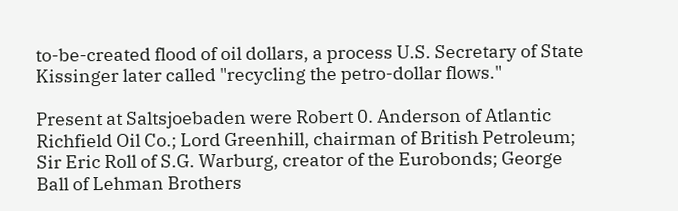to-be-created flood of oil dollars, a process U.S. Secretary of State Kissinger later called "recycling the petro-dollar flows."

Present at Saltsjoebaden were Robert 0. Anderson of Atlantic Richfield Oil Co.; Lord Greenhill, chairman of British Petroleum; Sir Eric Roll of S.G. Warburg, creator of the Eurobonds; George Ball of Lehman Brothers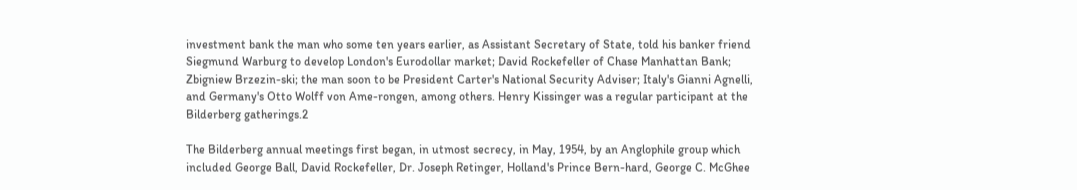investment bank the man who some ten years earlier, as Assistant Secretary of State, told his banker friend Siegmund Warburg to develop London's Eurodollar market; David Rockefeller of Chase Manhattan Bank; Zbigniew Brzezin-ski; the man soon to be President Carter's National Security Adviser; Italy's Gianni Agnelli, and Germany's Otto Wolff von Ame-rongen, among others. Henry Kissinger was a regular participant at the Bilderberg gatherings.2

The Bilderberg annual meetings first began, in utmost secrecy, in May, 1954, by an Anglophile group which included George Ball, David Rockefeller, Dr. Joseph Retinger, Holland's Prince Bern-hard, George C. McGhee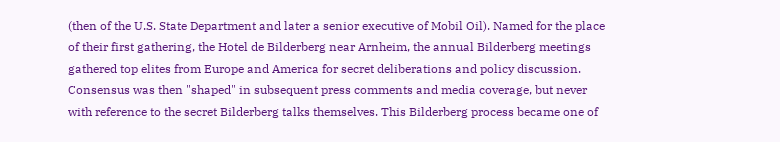(then of the U.S. State Department and later a senior executive of Mobil Oil). Named for the place of their first gathering, the Hotel de Bilderberg near Arnheim, the annual Bilderberg meetings gathered top elites from Europe and America for secret deliberations and policy discussion. Consensus was then "shaped" in subsequent press comments and media coverage, but never with reference to the secret Bilderberg talks themselves. This Bilderberg process became one of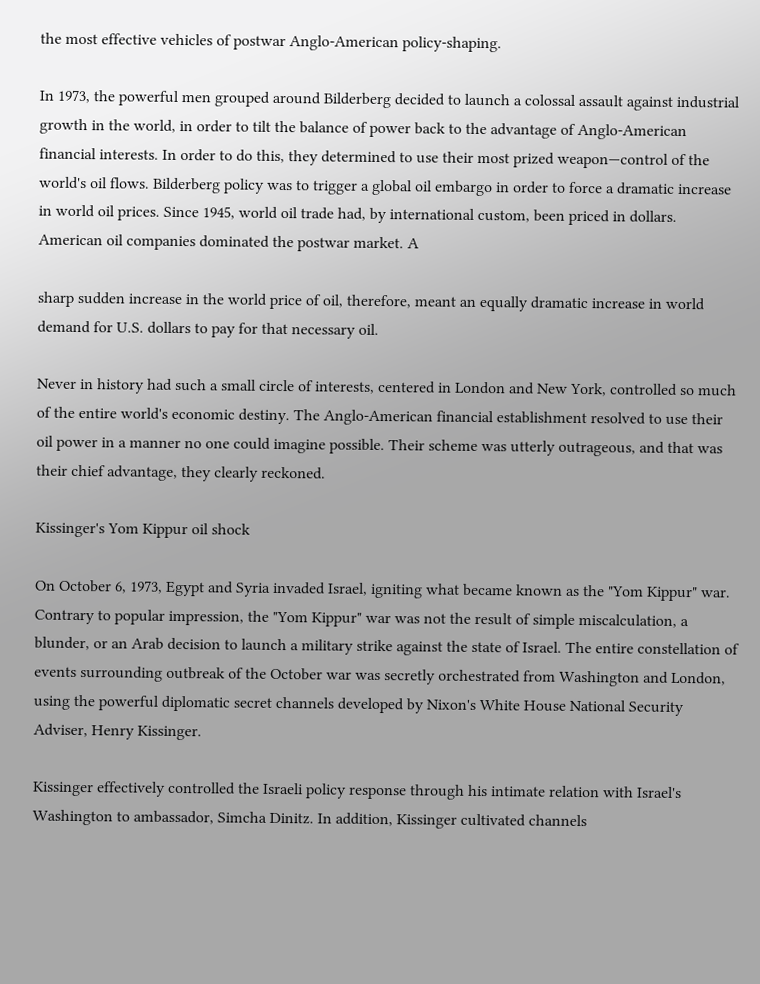the most effective vehicles of postwar Anglo-American policy-shaping.

In 1973, the powerful men grouped around Bilderberg decided to launch a colossal assault against industrial growth in the world, in order to tilt the balance of power back to the advantage of Anglo-American financial interests. In order to do this, they determined to use their most prized weapon—control of the world's oil flows. Bilderberg policy was to trigger a global oil embargo in order to force a dramatic increase in world oil prices. Since 1945, world oil trade had, by international custom, been priced in dollars. American oil companies dominated the postwar market. A

sharp sudden increase in the world price of oil, therefore, meant an equally dramatic increase in world demand for U.S. dollars to pay for that necessary oil.

Never in history had such a small circle of interests, centered in London and New York, controlled so much of the entire world's economic destiny. The Anglo-American financial establishment resolved to use their oil power in a manner no one could imagine possible. Their scheme was utterly outrageous, and that was their chief advantage, they clearly reckoned.

Kissinger's Yom Kippur oil shock

On October 6, 1973, Egypt and Syria invaded Israel, igniting what became known as the "Yom Kippur" war. Contrary to popular impression, the "Yom Kippur" war was not the result of simple miscalculation, a blunder, or an Arab decision to launch a military strike against the state of Israel. The entire constellation of events surrounding outbreak of the October war was secretly orchestrated from Washington and London, using the powerful diplomatic secret channels developed by Nixon's White House National Security Adviser, Henry Kissinger.

Kissinger effectively controlled the Israeli policy response through his intimate relation with Israel's Washington to ambassador, Simcha Dinitz. In addition, Kissinger cultivated channels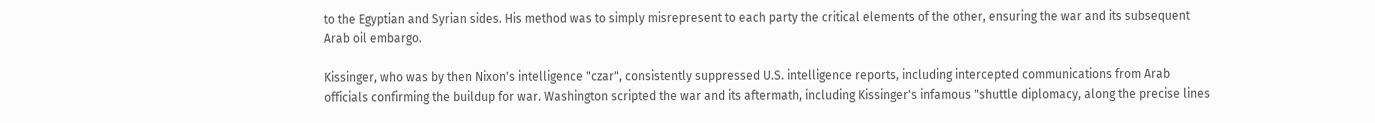to the Egyptian and Syrian sides. His method was to simply misrepresent to each party the critical elements of the other, ensuring the war and its subsequent Arab oil embargo.

Kissinger, who was by then Nixon's intelligence "czar", consistently suppressed U.S. intelligence reports, including intercepted communications from Arab officials confirming the buildup for war. Washington scripted the war and its aftermath, including Kissinger's infamous "shuttle diplomacy, along the precise lines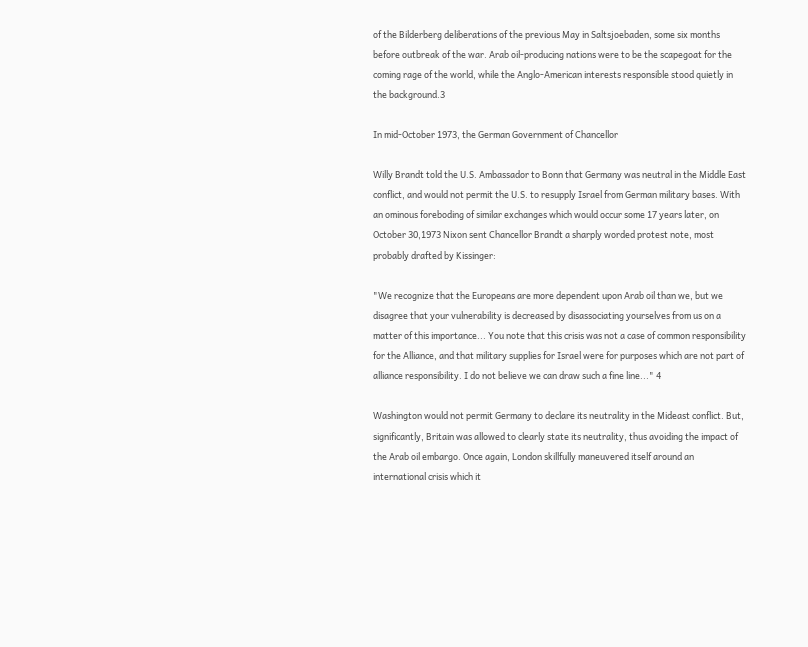of the Bilderberg deliberations of the previous May in Saltsjoebaden, some six months before outbreak of the war. Arab oil-producing nations were to be the scapegoat for the coming rage of the world, while the Anglo-American interests responsible stood quietly in the background.3

In mid-October 1973, the German Government of Chancellor

Willy Brandt told the U.S. Ambassador to Bonn that Germany was neutral in the Middle East conflict, and would not permit the U.S. to resupply Israel from German military bases. With an ominous foreboding of similar exchanges which would occur some 17 years later, on October 30,1973 Nixon sent Chancellor Brandt a sharply worded protest note, most probably drafted by Kissinger:

"We recognize that the Europeans are more dependent upon Arab oil than we, but we disagree that your vulnerability is decreased by disassociating yourselves from us on a matter of this importance... You note that this crisis was not a case of common responsibility for the Alliance, and that military supplies for Israel were for purposes which are not part of alliance responsibility. I do not believe we can draw such a fine line..." 4

Washington would not permit Germany to declare its neutrality in the Mideast conflict. But, significantly, Britain was allowed to clearly state its neutrality, thus avoiding the impact of the Arab oil embargo. Once again, London skillfully maneuvered itself around an international crisis which it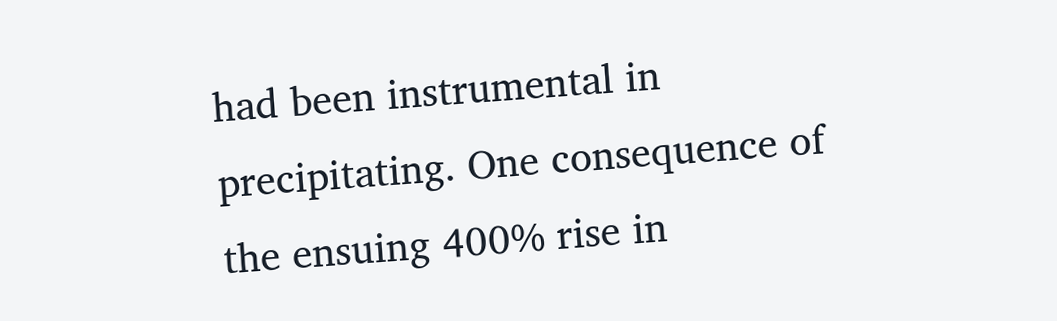had been instrumental in precipitating. One consequence of the ensuing 400% rise in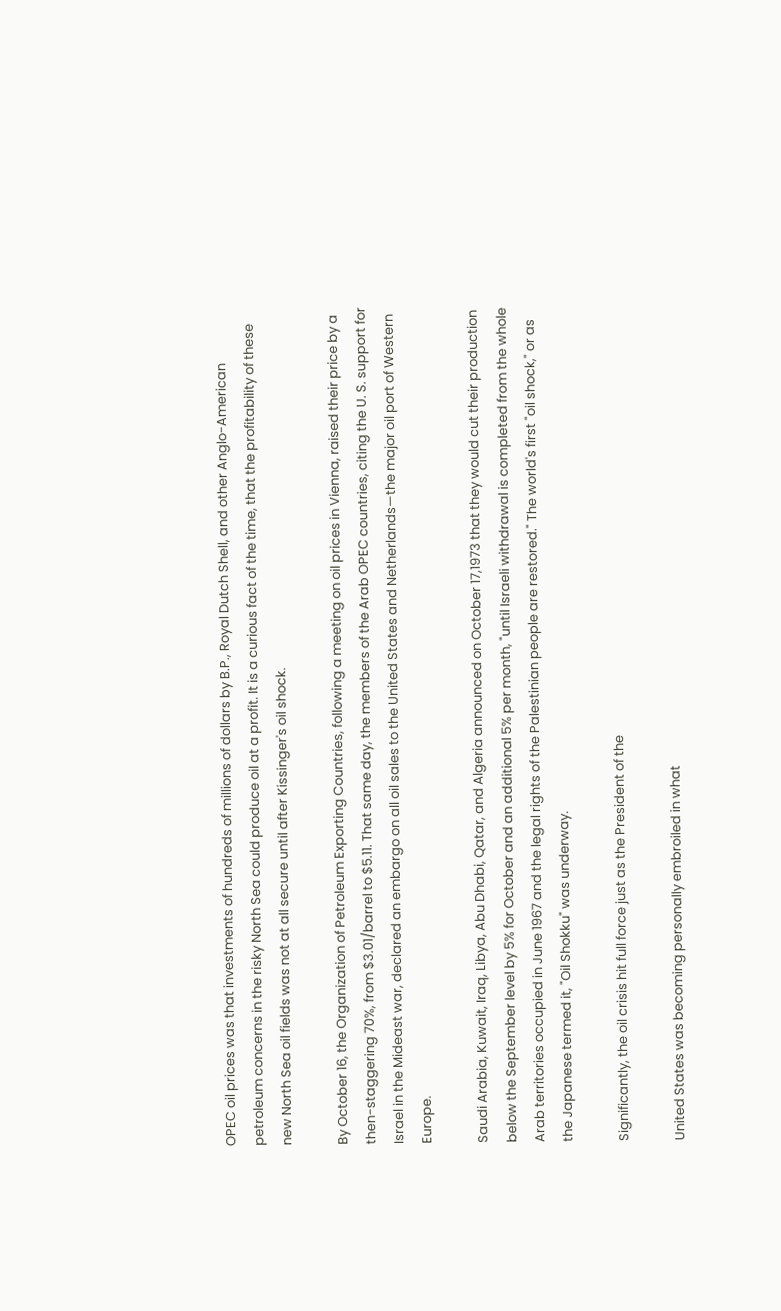OPEC oil prices was that investments of hundreds of millions of dollars by B.P., Royal Dutch Shell, and other Anglo-American petroleum concerns in the risky North Sea could produce oil at a profit. It is a curious fact of the time, that the profitability of these new North Sea oil fields was not at all secure until after Kissinger's oil shock.

By October 16, the Organization of Petroleum Exporting Countries, following a meeting on oil prices in Vienna, raised their price by a then-staggering 70%, from $3.01/barrel to $5.11. That same day, the members of the Arab OPEC countries, citing the U. S. support for Israel in the Mideast war, declared an embargo on all oil sales to the United States and Netherlands—the major oil port of Western Europe.

Saudi Arabia, Kuwait, Iraq, Libya, Abu Dhabi, Qatar, and Algeria announced on October 17,1973 that they would cut their production below the September level by 5% for October and an additional 5% per month, "until Israeli withdrawal is completed from the whole Arab territories occupied in June 1967 and the legal rights of the Palestinian people are restored." The world's first "oil shock," or as the Japanese termed it, "Oil Shokku" was underway.

Significantly, the oil crisis hit full force just as the President of the

United States was becoming personally embroiled in what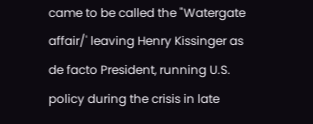came to be called the "Watergate affair/' leaving Henry Kissinger as de facto President, running U.S. policy during the crisis in late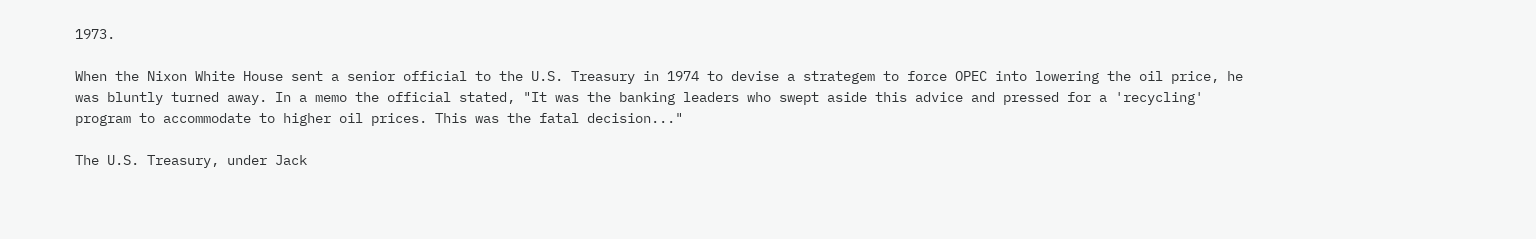1973.

When the Nixon White House sent a senior official to the U.S. Treasury in 1974 to devise a strategem to force OPEC into lowering the oil price, he was bluntly turned away. In a memo the official stated, "It was the banking leaders who swept aside this advice and pressed for a 'recycling' program to accommodate to higher oil prices. This was the fatal decision..."

The U.S. Treasury, under Jack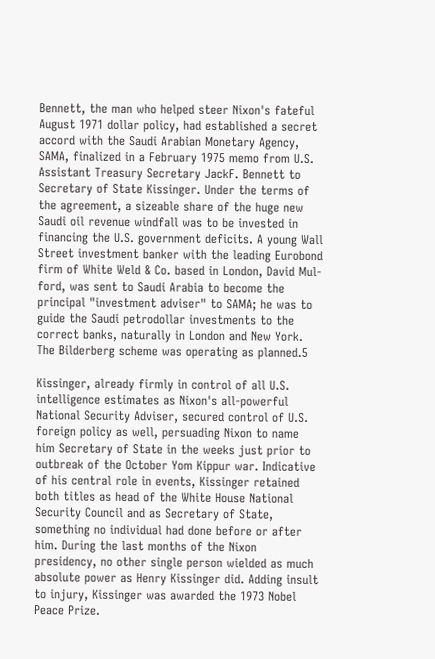Bennett, the man who helped steer Nixon's fateful August 1971 dollar policy, had established a secret accord with the Saudi Arabian Monetary Agency, SAMA, finalized in a February 1975 memo from U.S. Assistant Treasury Secretary JackF. Bennett to Secretary of State Kissinger. Under the terms of the agreement, a sizeable share of the huge new Saudi oil revenue windfall was to be invested in financing the U.S. government deficits. A young Wall Street investment banker with the leading Eurobond firm of White Weld & Co. based in London, David Mul-ford, was sent to Saudi Arabia to become the principal "investment adviser" to SAMA; he was to guide the Saudi petrodollar investments to the correct banks, naturally in London and New York. The Bilderberg scheme was operating as planned.5

Kissinger, already firmly in control of all U.S. intelligence estimates as Nixon's all-powerful National Security Adviser, secured control of U.S. foreign policy as well, persuading Nixon to name him Secretary of State in the weeks just prior to outbreak of the October Yom Kippur war. Indicative of his central role in events, Kissinger retained both titles as head of the White House National Security Council and as Secretary of State, something no individual had done before or after him. During the last months of the Nixon presidency, no other single person wielded as much absolute power as Henry Kissinger did. Adding insult to injury, Kissinger was awarded the 1973 Nobel Peace Prize.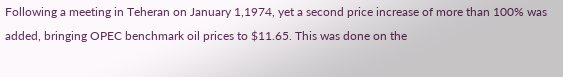Following a meeting in Teheran on January 1,1974, yet a second price increase of more than 100% was added, bringing OPEC benchmark oil prices to $11.65. This was done on the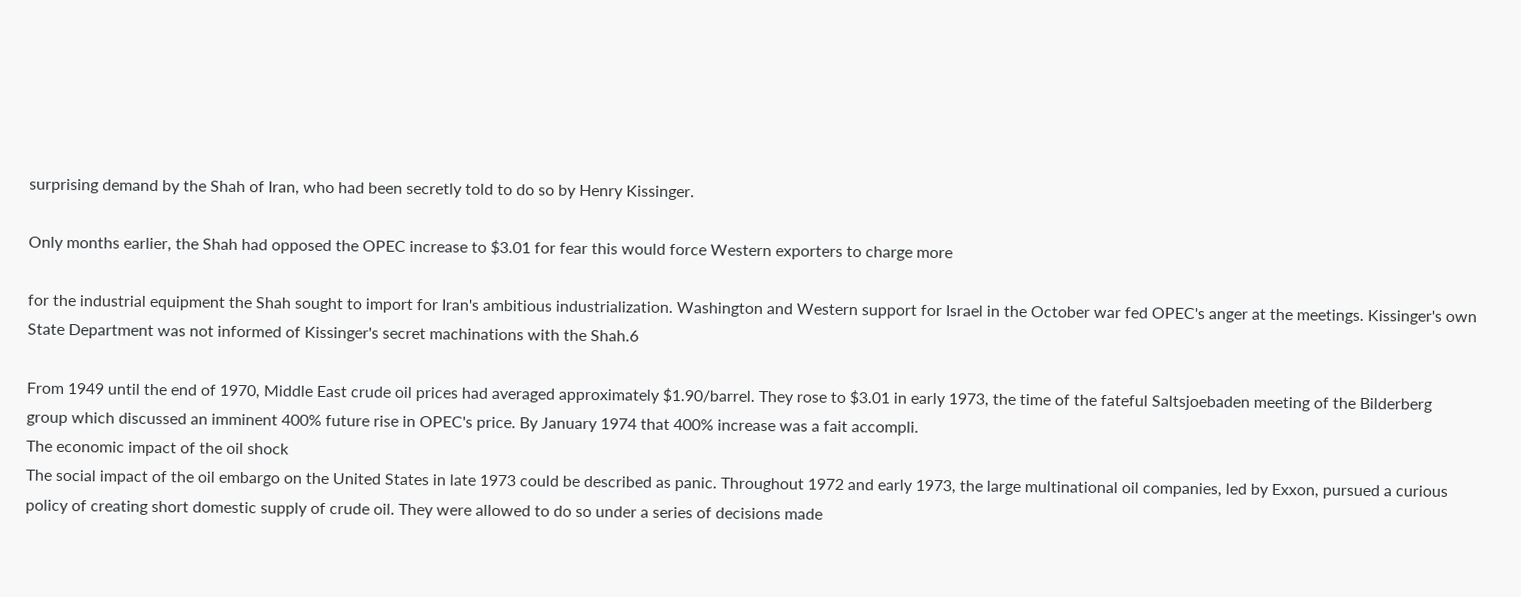surprising demand by the Shah of Iran, who had been secretly told to do so by Henry Kissinger.

Only months earlier, the Shah had opposed the OPEC increase to $3.01 for fear this would force Western exporters to charge more

for the industrial equipment the Shah sought to import for Iran's ambitious industrialization. Washington and Western support for Israel in the October war fed OPEC's anger at the meetings. Kissinger's own State Department was not informed of Kissinger's secret machinations with the Shah.6

From 1949 until the end of 1970, Middle East crude oil prices had averaged approximately $1.90/barrel. They rose to $3.01 in early 1973, the time of the fateful Saltsjoebaden meeting of the Bilderberg group which discussed an imminent 400% future rise in OPEC's price. By January 1974 that 400% increase was a fait accompli.
The economic impact of the oil shock
The social impact of the oil embargo on the United States in late 1973 could be described as panic. Throughout 1972 and early 1973, the large multinational oil companies, led by Exxon, pursued a curious policy of creating short domestic supply of crude oil. They were allowed to do so under a series of decisions made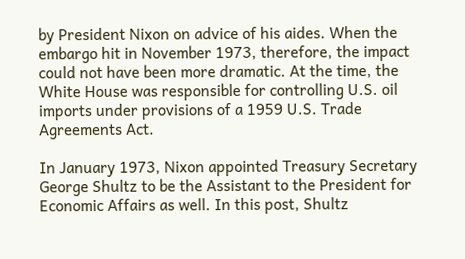by President Nixon on advice of his aides. When the embargo hit in November 1973, therefore, the impact could not have been more dramatic. At the time, the White House was responsible for controlling U.S. oil imports under provisions of a 1959 U.S. Trade Agreements Act.

In January 1973, Nixon appointed Treasury Secretary George Shultz to be the Assistant to the President for Economic Affairs as well. In this post, Shultz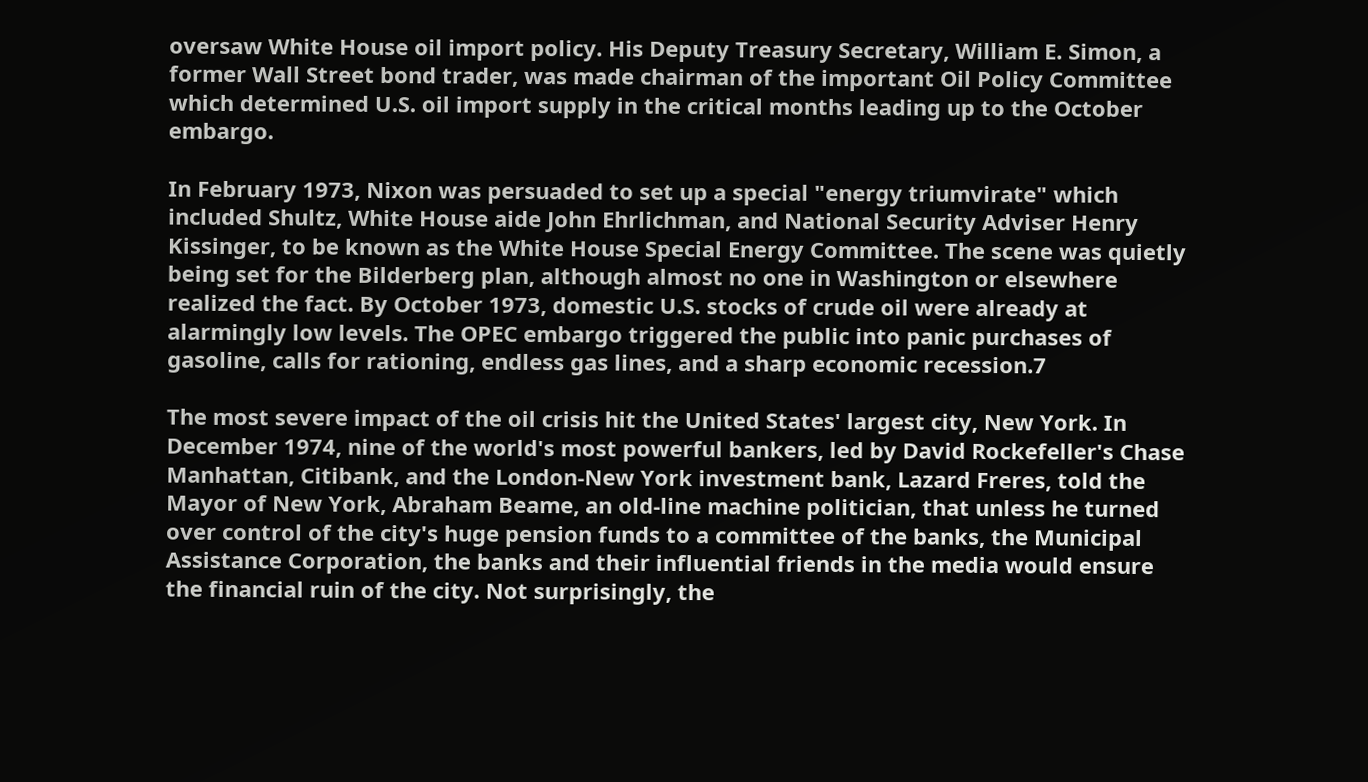oversaw White House oil import policy. His Deputy Treasury Secretary, William E. Simon, a former Wall Street bond trader, was made chairman of the important Oil Policy Committee which determined U.S. oil import supply in the critical months leading up to the October embargo.

In February 1973, Nixon was persuaded to set up a special "energy triumvirate" which included Shultz, White House aide John Ehrlichman, and National Security Adviser Henry Kissinger, to be known as the White House Special Energy Committee. The scene was quietly being set for the Bilderberg plan, although almost no one in Washington or elsewhere realized the fact. By October 1973, domestic U.S. stocks of crude oil were already at alarmingly low levels. The OPEC embargo triggered the public into panic purchases of gasoline, calls for rationing, endless gas lines, and a sharp economic recession.7

The most severe impact of the oil crisis hit the United States' largest city, New York. In December 1974, nine of the world's most powerful bankers, led by David Rockefeller's Chase Manhattan, Citibank, and the London-New York investment bank, Lazard Freres, told the Mayor of New York, Abraham Beame, an old-line machine politician, that unless he turned over control of the city's huge pension funds to a committee of the banks, the Municipal Assistance Corporation, the banks and their influential friends in the media would ensure the financial ruin of the city. Not surprisingly, the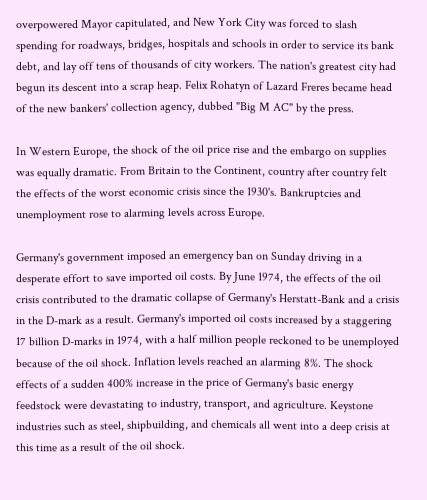overpowered Mayor capitulated, and New York City was forced to slash spending for roadways, bridges, hospitals and schools in order to service its bank debt, and lay off tens of thousands of city workers. The nation's greatest city had begun its descent into a scrap heap. Felix Rohatyn of Lazard Freres became head of the new bankers' collection agency, dubbed "Big M AC" by the press.

In Western Europe, the shock of the oil price rise and the embargo on supplies was equally dramatic. From Britain to the Continent, country after country felt the effects of the worst economic crisis since the 1930's. Bankruptcies and unemployment rose to alarming levels across Europe.

Germany's government imposed an emergency ban on Sunday driving in a desperate effort to save imported oil costs. By June 1974, the effects of the oil crisis contributed to the dramatic collapse of Germany's Herstatt-Bank and a crisis in the D-mark as a result. Germany's imported oil costs increased by a staggering 17 billion D-marks in 1974, with a half million people reckoned to be unemployed because of the oil shock. Inflation levels reached an alarming 8%. The shock effects of a sudden 400% increase in the price of Germany's basic energy feedstock were devastating to industry, transport, and agriculture. Keystone industries such as steel, shipbuilding, and chemicals all went into a deep crisis at this time as a result of the oil shock.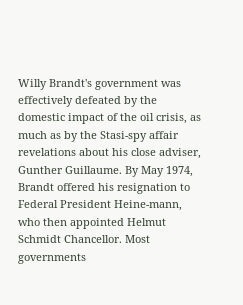Willy Brandt's government was effectively defeated by the domestic impact of the oil crisis, as much as by the Stasi-spy affair revelations about his close adviser, Gunther Guillaume. By May 1974, Brandt offered his resignation to Federal President Heine-mann, who then appointed Helmut Schmidt Chancellor. Most governments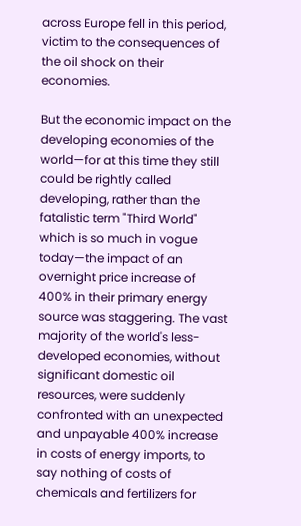across Europe fell in this period, victim to the consequences of the oil shock on their economies.

But the economic impact on the developing economies of the world—for at this time they still could be rightly called developing, rather than the fatalistic term "Third World" which is so much in vogue today—the impact of an overnight price increase of 400% in their primary energy source was staggering. The vast majority of the world's less-developed economies, without significant domestic oil resources, were suddenly confronted with an unexpected and unpayable 400% increase in costs of energy imports, to say nothing of costs of chemicals and fertilizers for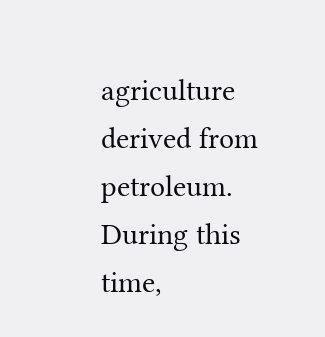agriculture derived from petroleum. During this time,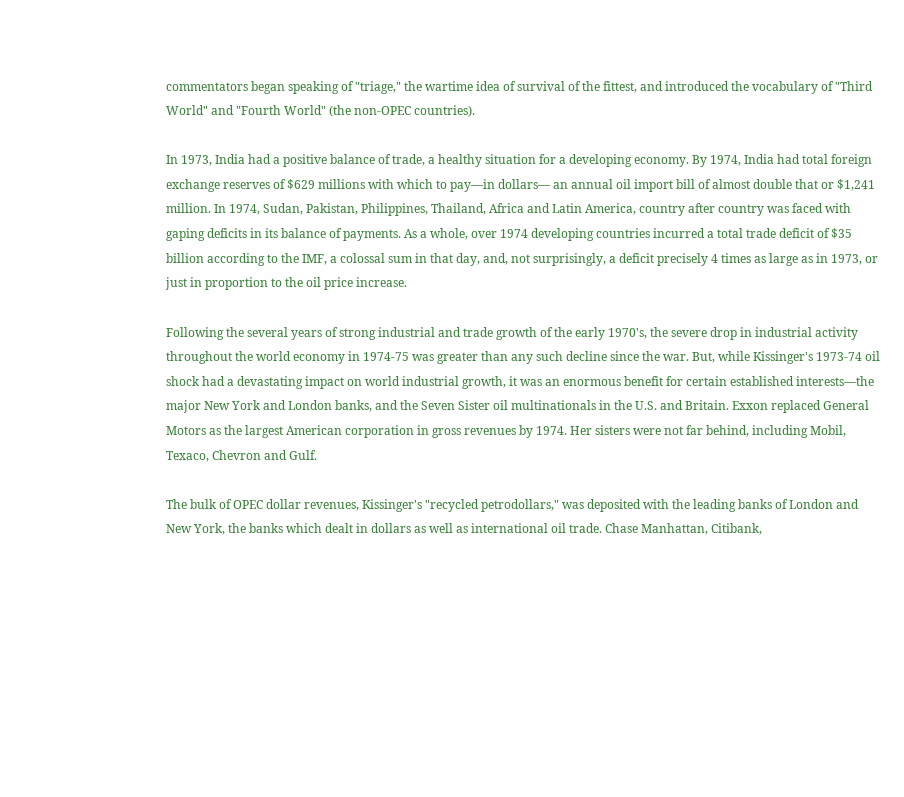commentators began speaking of "triage," the wartime idea of survival of the fittest, and introduced the vocabulary of "Third World" and "Fourth World" (the non-OPEC countries).

In 1973, India had a positive balance of trade, a healthy situation for a developing economy. By 1974, India had total foreign exchange reserves of $629 millions with which to pay—in dollars— an annual oil import bill of almost double that or $1,241 million. In 1974, Sudan, Pakistan, Philippines, Thailand, Africa and Latin America, country after country was faced with gaping deficits in its balance of payments. As a whole, over 1974 developing countries incurred a total trade deficit of $35 billion according to the IMF, a colossal sum in that day, and, not surprisingly, a deficit precisely 4 times as large as in 1973, or just in proportion to the oil price increase.

Following the several years of strong industrial and trade growth of the early 1970's, the severe drop in industrial activity throughout the world economy in 1974-75 was greater than any such decline since the war. But, while Kissinger's 1973-74 oil shock had a devastating impact on world industrial growth, it was an enormous benefit for certain established interests—the major New York and London banks, and the Seven Sister oil multinationals in the U.S. and Britain. Exxon replaced General Motors as the largest American corporation in gross revenues by 1974. Her sisters were not far behind, including Mobil, Texaco, Chevron and Gulf.

The bulk of OPEC dollar revenues, Kissinger's "recycled petrodollars," was deposited with the leading banks of London and New York, the banks which dealt in dollars as well as international oil trade. Chase Manhattan, Citibank,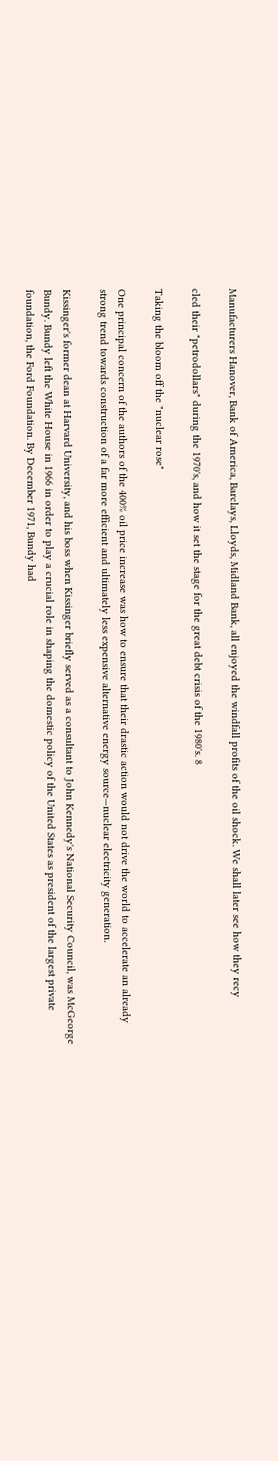Manufacturers Hanover, Bank of America, Barclays, Lloyds, Midland Bank, all enjoyed the windfall profits of the oil shock. We shall later see how they recy

cled their "petrodollars" during the 1970's, and how it set the stage for the great debt crisis of the 1980's. 8

Taking the bloom off the "nuclear rose"

One principal concern of the authors of the 400% oil price increase was how to ensure that their drastic action would not drive the world to accelerate an already strong trend towards construction of a far more efficient and ultimately less expensive alternative energy source—nuclear electricity generation.

Kissinger's former dean at Harvard University, and his boss when Kissinger briefly served as a consultant to John Kennedy's National Security Council, was McGeorge Bundy. Bundy left the White House in 1966 in order to play a crucial role in shaping the domestic policy of the United States as president of the largest private foundation, the Ford Foundation. By December 1971, Bundy had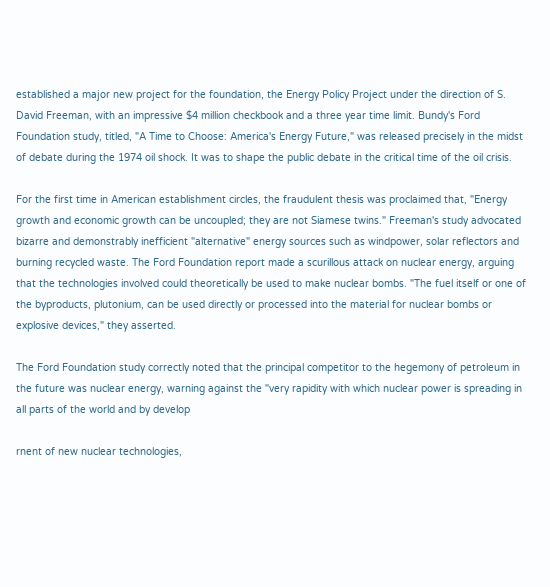established a major new project for the foundation, the Energy Policy Project under the direction of S. David Freeman, with an impressive $4 million checkbook and a three year time limit. Bundy's Ford Foundation study, titled, "A Time to Choose: America's Energy Future," was released precisely in the midst of debate during the 1974 oil shock. It was to shape the public debate in the critical time of the oil crisis.

For the first time in American establishment circles, the fraudulent thesis was proclaimed that, "Energy growth and economic growth can be uncoupled; they are not Siamese twins." Freeman's study advocated bizarre and demonstrably inefficient "alternative" energy sources such as windpower, solar reflectors and burning recycled waste. The Ford Foundation report made a scurillous attack on nuclear energy, arguing that the technologies involved could theoretically be used to make nuclear bombs. "The fuel itself or one of the byproducts, plutonium, can be used directly or processed into the material for nuclear bombs or explosive devices," they asserted.

The Ford Foundation study correctly noted that the principal competitor to the hegemony of petroleum in the future was nuclear energy, warning against the "very rapidity with which nuclear power is spreading in all parts of the world and by develop

rnent of new nuclear technologies,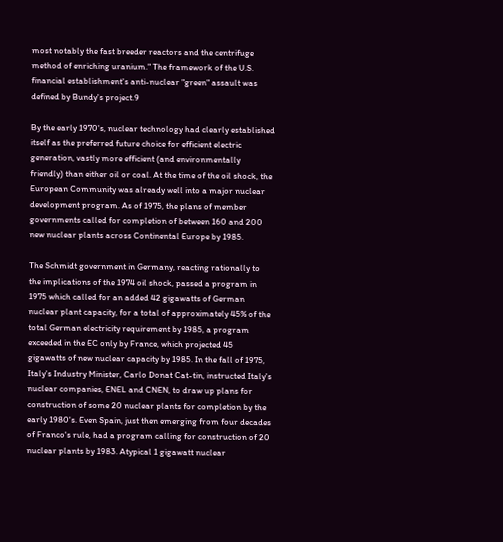most notably the fast breeder reactors and the centrifuge method of enriching uranium." The framework of the U.S. financial establishment's anti-nuclear "green" assault was defined by Bundy's project.9

By the early 1970's, nuclear technology had clearly established itself as the preferred future choice for efficient electric generation, vastly more efficient (and environmentally friendly) than either oil or coal. At the time of the oil shock, the European Community was already well into a major nuclear development program. As of 1975, the plans of member governments called for completion of between 160 and 200 new nuclear plants across Continental Europe by 1985.

The Schmidt government in Germany, reacting rationally to the implications of the 1974 oil shock, passed a program in 1975 which called for an added 42 gigawatts of German nuclear plant capacity, for a total of approximately 45% of the total German electricity requirement by 1985, a program exceeded in the EC only by France, which projected 45 gigawatts of new nuclear capacity by 1985. In the fall of 1975, Italy's Industry Minister, Carlo Donat Cat-tin, instructed Italy's nuclear companies, ENEL and CNEN, to draw up plans for construction of some 20 nuclear plants for completion by the early 1980's. Even Spain, just then emerging from four decades of Franco's rule, had a program calling for construction of 20 nuclear plants by 1983. Atypical 1 gigawatt nuclear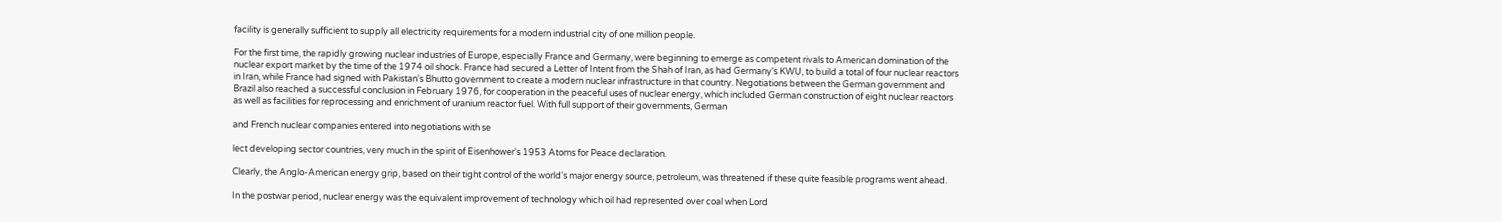facility is generally sufficient to supply all electricity requirements for a modern industrial city of one million people.

For the first time, the rapidly growing nuclear industries of Europe, especially France and Germany, were beginning to emerge as competent rivals to American domination of the nuclear export market by the time of the 1974 oil shock. France had secured a Letter of Intent from the Shah of Iran, as had Germany's KWU, to build a total of four nuclear reactors in Iran, while France had signed with Pakistan's Bhutto government to create a modern nuclear infrastructure in that country. Negotiations between the German government and Brazil also reached a successful conclusion in February 1976, for cooperation in the peaceful uses of nuclear energy, which included German construction of eight nuclear reactors as well as facilities for reprocessing and enrichment of uranium reactor fuel. With full support of their governments, German

and French nuclear companies entered into negotiations with se

lect developing sector countries, very much in the spirit of Eisenhower's 1953 Atoms for Peace declaration.

Clearly, the Anglo-American energy grip, based on their tight control of the world's major energy source, petroleum, was threatened if these quite feasible programs went ahead.

In the postwar period, nuclear energy was the equivalent improvement of technology which oil had represented over coal when Lord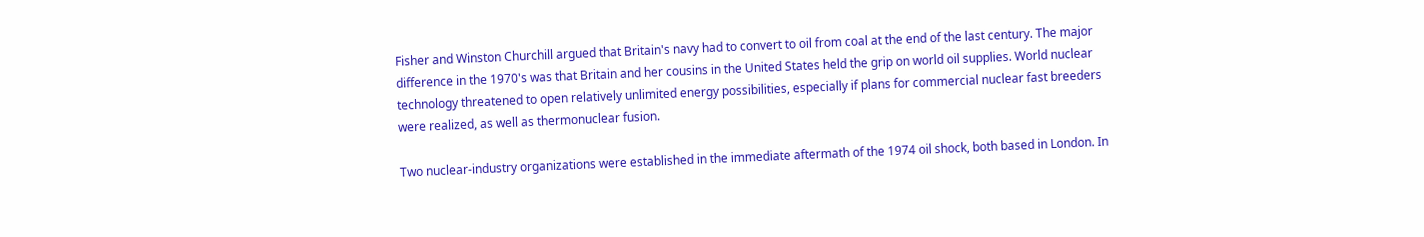Fisher and Winston Churchill argued that Britain's navy had to convert to oil from coal at the end of the last century. The major difference in the 1970's was that Britain and her cousins in the United States held the grip on world oil supplies. World nuclear technology threatened to open relatively unlimited energy possibilities, especially if plans for commercial nuclear fast breeders were realized, as well as thermonuclear fusion.

Two nuclear-industry organizations were established in the immediate aftermath of the 1974 oil shock, both based in London. In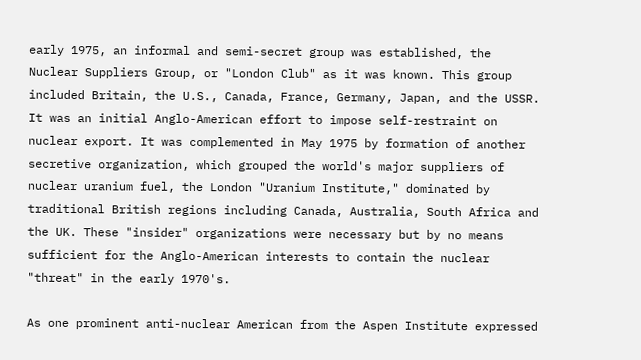early 1975, an informal and semi-secret group was established, the Nuclear Suppliers Group, or "London Club" as it was known. This group included Britain, the U.S., Canada, France, Germany, Japan, and the USSR. It was an initial Anglo-American effort to impose self-restraint on nuclear export. It was complemented in May 1975 by formation of another secretive organization, which grouped the world's major suppliers of nuclear uranium fuel, the London "Uranium Institute," dominated by traditional British regions including Canada, Australia, South Africa and the UK. These "insider" organizations were necessary but by no means sufficient for the Anglo-American interests to contain the nuclear "threat" in the early 1970's.

As one prominent anti-nuclear American from the Aspen Institute expressed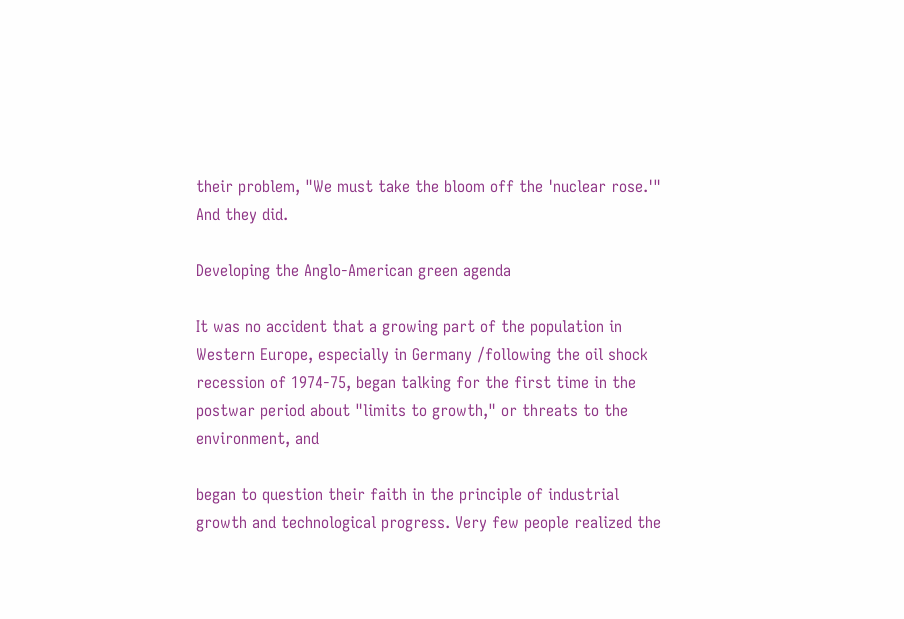their problem, "We must take the bloom off the 'nuclear rose.'" And they did.

Developing the Anglo-American green agenda

It was no accident that a growing part of the population in Western Europe, especially in Germany /following the oil shock recession of 1974-75, began talking for the first time in the postwar period about "limits to growth," or threats to the environment, and

began to question their faith in the principle of industrial growth and technological progress. Very few people realized the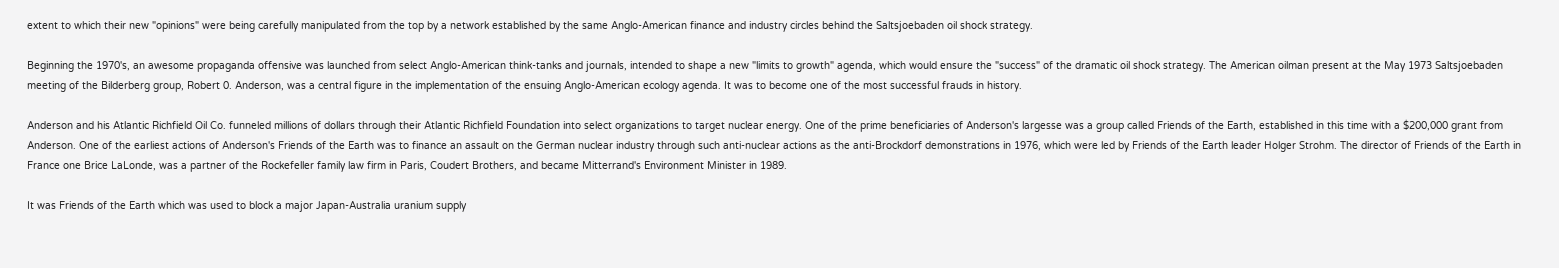extent to which their new "opinions" were being carefully manipulated from the top by a network established by the same Anglo-American finance and industry circles behind the Saltsjoebaden oil shock strategy.

Beginning the 1970's, an awesome propaganda offensive was launched from select Anglo-American think-tanks and journals, intended to shape a new "limits to growth" agenda, which would ensure the "success" of the dramatic oil shock strategy. The American oilman present at the May 1973 Saltsjoebaden meeting of the Bilderberg group, Robert 0. Anderson, was a central figure in the implementation of the ensuing Anglo-American ecology agenda. It was to become one of the most successful frauds in history.

Anderson and his Atlantic Richfield Oil Co. funneled millions of dollars through their Atlantic Richfield Foundation into select organizations to target nuclear energy. One of the prime beneficiaries of Anderson's largesse was a group called Friends of the Earth, established in this time with a $200,000 grant from Anderson. One of the earliest actions of Anderson's Friends of the Earth was to finance an assault on the German nuclear industry through such anti-nuclear actions as the anti-Brockdorf demonstrations in 1976, which were led by Friends of the Earth leader Holger Strohm. The director of Friends of the Earth in France one Brice LaLonde, was a partner of the Rockefeller family law firm in Paris, Coudert Brothers, and became Mitterrand's Environment Minister in 1989.

It was Friends of the Earth which was used to block a major Japan-Australia uranium supply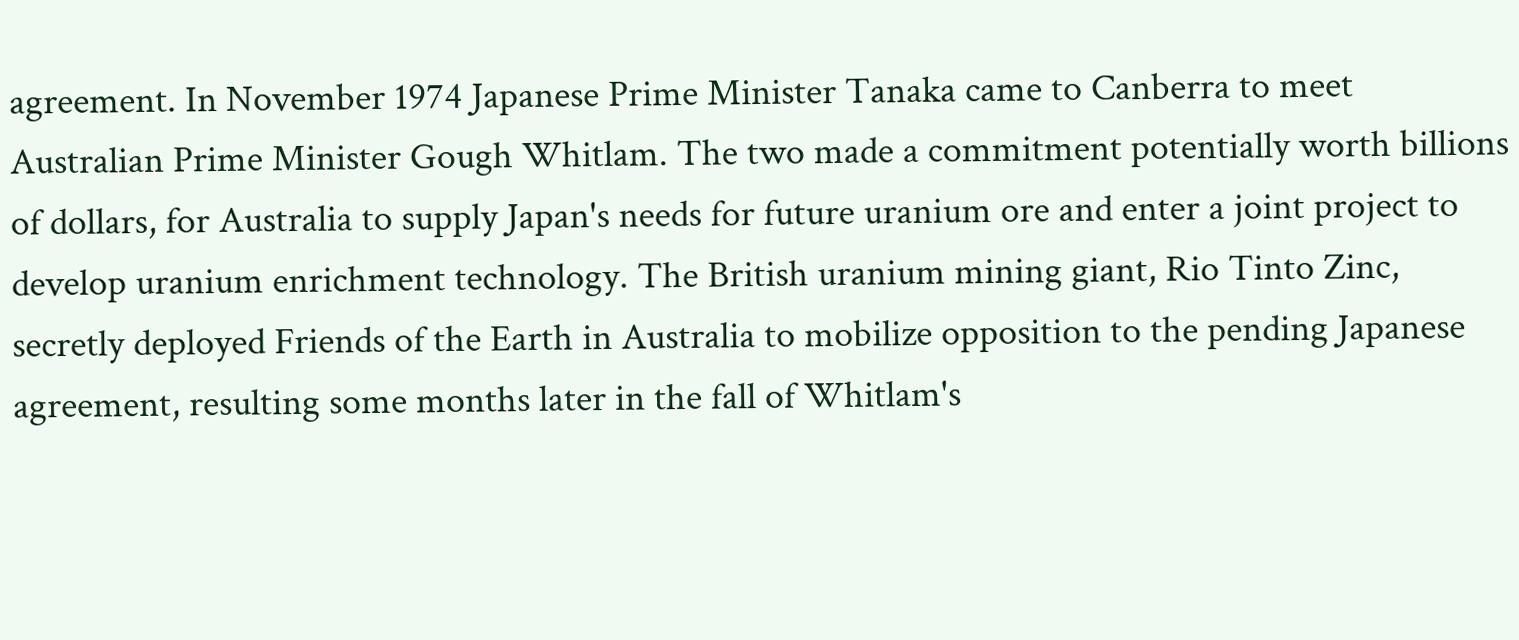agreement. In November 1974 Japanese Prime Minister Tanaka came to Canberra to meet Australian Prime Minister Gough Whitlam. The two made a commitment potentially worth billions of dollars, for Australia to supply Japan's needs for future uranium ore and enter a joint project to develop uranium enrichment technology. The British uranium mining giant, Rio Tinto Zinc, secretly deployed Friends of the Earth in Australia to mobilize opposition to the pending Japanese agreement, resulting some months later in the fall of Whitlam's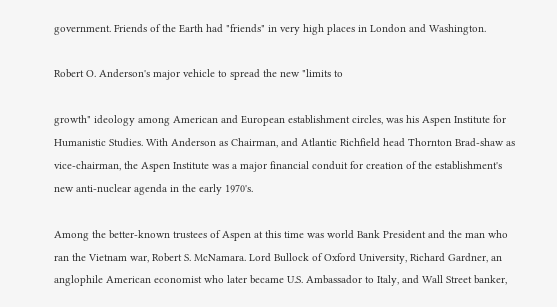government. Friends of the Earth had "friends" in very high places in London and Washington.

Robert O. Anderson's major vehicle to spread the new "limits to

growth" ideology among American and European establishment circles, was his Aspen Institute for Humanistic Studies. With Anderson as Chairman, and Atlantic Richfield head Thornton Brad-shaw as vice-chairman, the Aspen Institute was a major financial conduit for creation of the establishment's new anti-nuclear agenda in the early 1970's.

Among the better-known trustees of Aspen at this time was world Bank President and the man who ran the Vietnam war, Robert S. McNamara. Lord Bullock of Oxford University, Richard Gardner, an anglophile American economist who later became U.S. Ambassador to Italy, and Wall Street banker,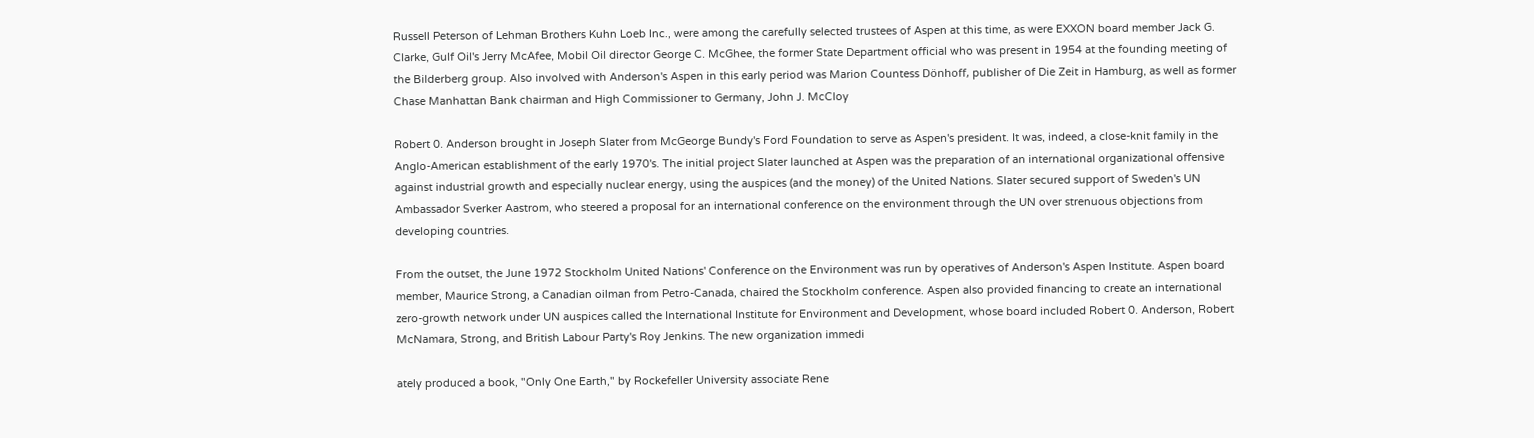Russell Peterson of Lehman Brothers Kuhn Loeb Inc., were among the carefully selected trustees of Aspen at this time, as were EXXON board member Jack G. Clarke, Gulf Oil's Jerry McAfee, Mobil Oil director George C. McGhee, the former State Department official who was present in 1954 at the founding meeting of the Bilderberg group. Also involved with Anderson's Aspen in this early period was Marion Countess Dönhoff, publisher of Die Zeit in Hamburg, as well as former Chase Manhattan Bank chairman and High Commissioner to Germany, John J. McCloy

Robert 0. Anderson brought in Joseph Slater from McGeorge Bundy's Ford Foundation to serve as Aspen's president. It was, indeed, a close-knit family in the Anglo-American establishment of the early 1970's. The initial project Slater launched at Aspen was the preparation of an international organizational offensive against industrial growth and especially nuclear energy, using the auspices (and the money) of the United Nations. Slater secured support of Sweden's UN Ambassador Sverker Aastrom, who steered a proposal for an international conference on the environment through the UN over strenuous objections from developing countries.

From the outset, the June 1972 Stockholm United Nations' Conference on the Environment was run by operatives of Anderson's Aspen Institute. Aspen board member, Maurice Strong, a Canadian oilman from Petro-Canada, chaired the Stockholm conference. Aspen also provided financing to create an international zero-growth network under UN auspices called the International Institute for Environment and Development, whose board included Robert 0. Anderson, Robert McNamara, Strong, and British Labour Party's Roy Jenkins. The new organization immedi

ately produced a book, "Only One Earth," by Rockefeller University associate Rene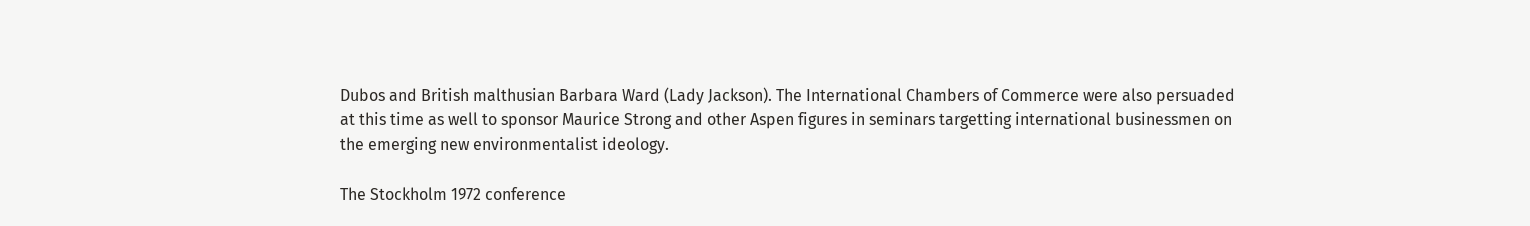Dubos and British malthusian Barbara Ward (Lady Jackson). The International Chambers of Commerce were also persuaded at this time as well to sponsor Maurice Strong and other Aspen figures in seminars targetting international businessmen on the emerging new environmentalist ideology.

The Stockholm 1972 conference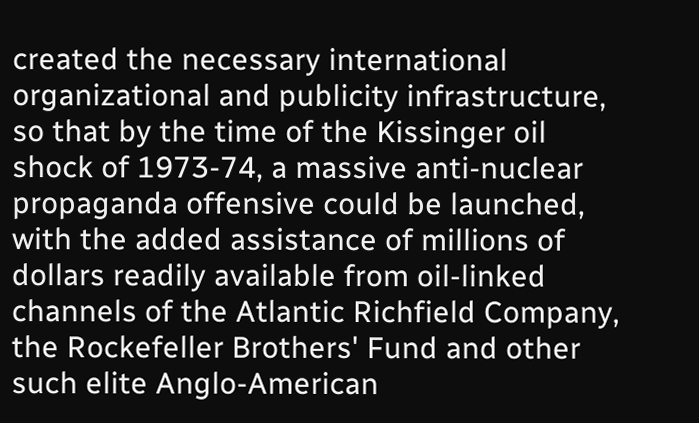created the necessary international organizational and publicity infrastructure, so that by the time of the Kissinger oil shock of 1973-74, a massive anti-nuclear propaganda offensive could be launched, with the added assistance of millions of dollars readily available from oil-linked channels of the Atlantic Richfield Company, the Rockefeller Brothers' Fund and other such elite Anglo-American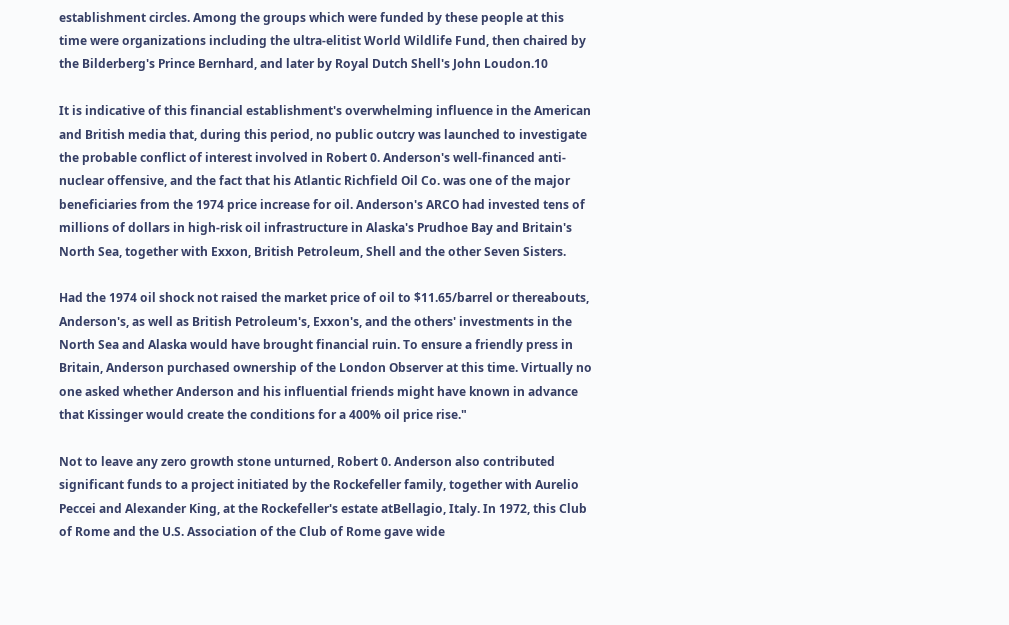establishment circles. Among the groups which were funded by these people at this time were organizations including the ultra-elitist World Wildlife Fund, then chaired by the Bilderberg's Prince Bernhard, and later by Royal Dutch Shell's John Loudon.10

It is indicative of this financial establishment's overwhelming influence in the American and British media that, during this period, no public outcry was launched to investigate the probable conflict of interest involved in Robert 0. Anderson's well-financed anti-nuclear offensive, and the fact that his Atlantic Richfield Oil Co. was one of the major beneficiaries from the 1974 price increase for oil. Anderson's ARCO had invested tens of millions of dollars in high-risk oil infrastructure in Alaska's Prudhoe Bay and Britain's North Sea, together with Exxon, British Petroleum, Shell and the other Seven Sisters.

Had the 1974 oil shock not raised the market price of oil to $11.65/barrel or thereabouts, Anderson's, as well as British Petroleum's, Exxon's, and the others' investments in the North Sea and Alaska would have brought financial ruin. To ensure a friendly press in Britain, Anderson purchased ownership of the London Observer at this time. Virtually no one asked whether Anderson and his influential friends might have known in advance that Kissinger would create the conditions for a 400% oil price rise."

Not to leave any zero growth stone unturned, Robert 0. Anderson also contributed significant funds to a project initiated by the Rockefeller family, together with Aurelio Peccei and Alexander King, at the Rockefeller's estate atBellagio, Italy. In 1972, this Club of Rome and the U.S. Association of the Club of Rome gave wide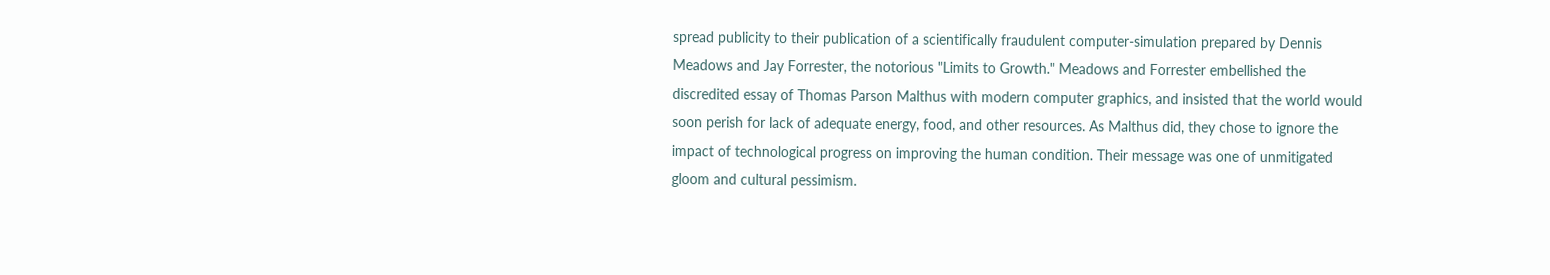spread publicity to their publication of a scientifically fraudulent computer-simulation prepared by Dennis Meadows and Jay Forrester, the notorious "Limits to Growth." Meadows and Forrester embellished the discredited essay of Thomas Parson Malthus with modern computer graphics, and insisted that the world would soon perish for lack of adequate energy, food, and other resources. As Malthus did, they chose to ignore the impact of technological progress on improving the human condition. Their message was one of unmitigated gloom and cultural pessimism.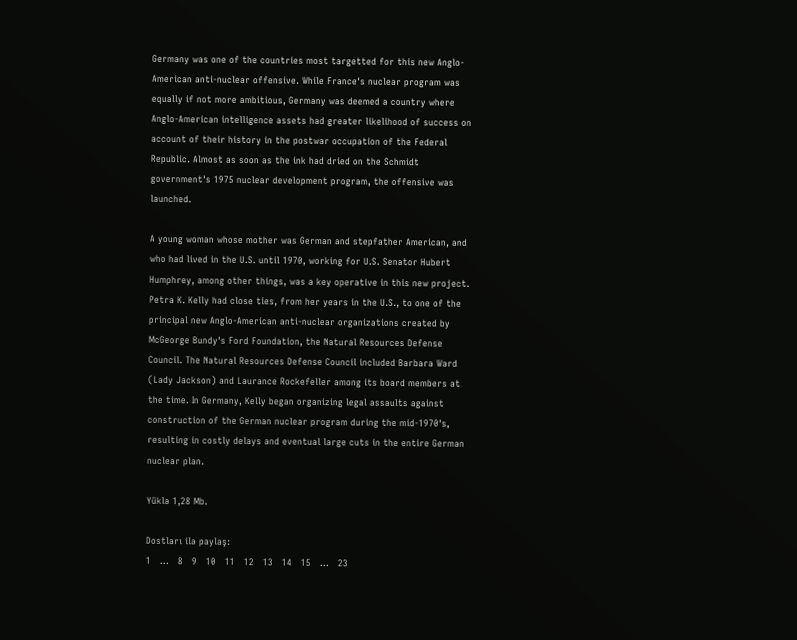Germany was one of the countries most targetted for this new Anglo-American anti-nuclear offensive. While France's nuclear program was equally if not more ambitious, Germany was deemed a country where Anglo-American intelligence assets had greater likelihood of success on account of their history in the postwar occupation of the Federal Republic. Almost as soon as the ink had dried on the Schmidt government's 1975 nuclear development program, the offensive was launched.

A young woman whose mother was German and stepfather American, and who had lived in the U.S. until 1970, working for U.S. Senator Hubert Humphrey, among other things, was a key operative in this new project. Petra K. Kelly had close ties, from her years in the U.S., to one of the principal new Anglo-American anti-nuclear organizations created by McGeorge Bundy's Ford Foundation, the Natural Resources Defense Council. The Natural Resources Defense Council included Barbara Ward (Lady Jackson) and Laurance Rockefeller among its board members at the time. In Germany, Kelly began organizing legal assaults against construction of the German nuclear program during the mid-1970's, resulting in costly delays and eventual large cuts in the entire German nuclear plan.

Yüklə 1,28 Mb.

Dostları ilə paylaş:
1   ...   8   9   10   11   12   13   14   15   ...   23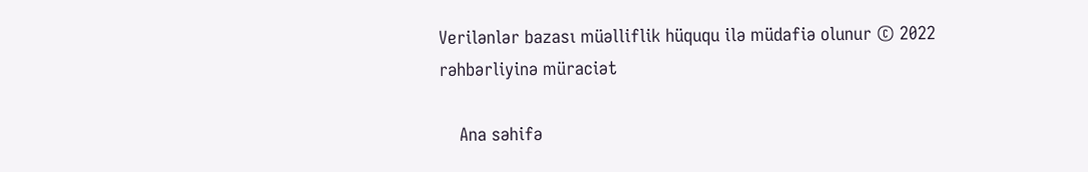Verilənlər bazası müəlliflik hüququ ilə müdafiə olunur © 2022
rəhbərliyinə müraciət

    Ana səhifə